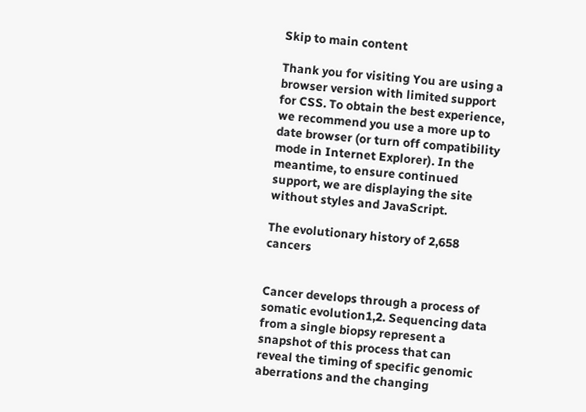Skip to main content

Thank you for visiting You are using a browser version with limited support for CSS. To obtain the best experience, we recommend you use a more up to date browser (or turn off compatibility mode in Internet Explorer). In the meantime, to ensure continued support, we are displaying the site without styles and JavaScript.

The evolutionary history of 2,658 cancers


Cancer develops through a process of somatic evolution1,2. Sequencing data from a single biopsy represent a snapshot of this process that can reveal the timing of specific genomic aberrations and the changing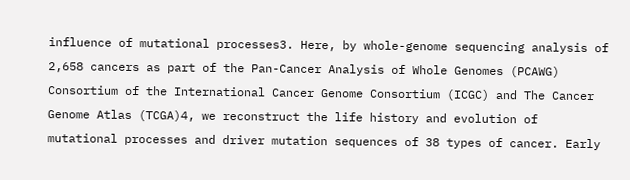influence of mutational processes3. Here, by whole-genome sequencing analysis of 2,658 cancers as part of the Pan-Cancer Analysis of Whole Genomes (PCAWG) Consortium of the International Cancer Genome Consortium (ICGC) and The Cancer Genome Atlas (TCGA)4, we reconstruct the life history and evolution of mutational processes and driver mutation sequences of 38 types of cancer. Early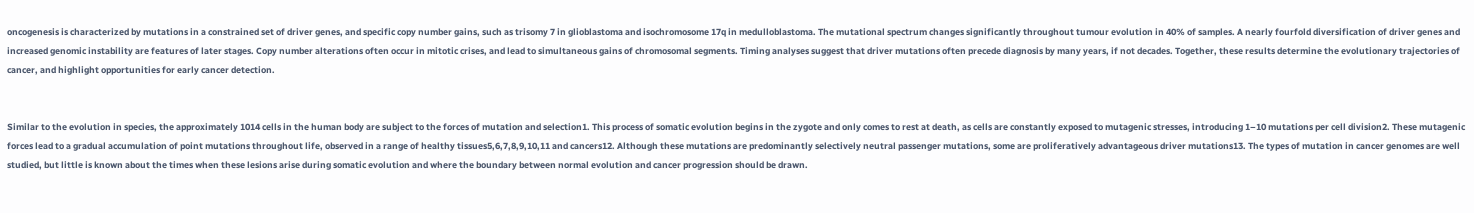oncogenesis is characterized by mutations in a constrained set of driver genes, and specific copy number gains, such as trisomy 7 in glioblastoma and isochromosome 17q in medulloblastoma. The mutational spectrum changes significantly throughout tumour evolution in 40% of samples. A nearly fourfold diversification of driver genes and increased genomic instability are features of later stages. Copy number alterations often occur in mitotic crises, and lead to simultaneous gains of chromosomal segments. Timing analyses suggest that driver mutations often precede diagnosis by many years, if not decades. Together, these results determine the evolutionary trajectories of cancer, and highlight opportunities for early cancer detection.


Similar to the evolution in species, the approximately 1014 cells in the human body are subject to the forces of mutation and selection1. This process of somatic evolution begins in the zygote and only comes to rest at death, as cells are constantly exposed to mutagenic stresses, introducing 1–10 mutations per cell division2. These mutagenic forces lead to a gradual accumulation of point mutations throughout life, observed in a range of healthy tissues5,6,7,8,9,10,11 and cancers12. Although these mutations are predominantly selectively neutral passenger mutations, some are proliferatively advantageous driver mutations13. The types of mutation in cancer genomes are well studied, but little is known about the times when these lesions arise during somatic evolution and where the boundary between normal evolution and cancer progression should be drawn.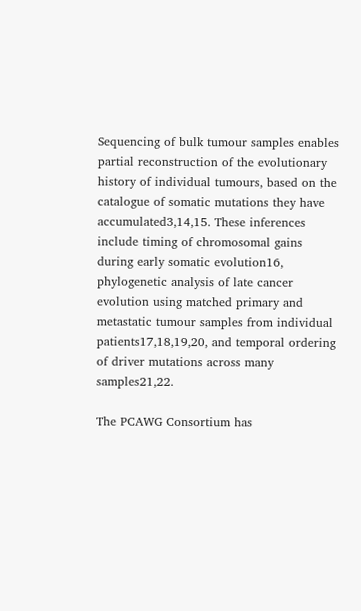Sequencing of bulk tumour samples enables partial reconstruction of the evolutionary history of individual tumours, based on the catalogue of somatic mutations they have accumulated3,14,15. These inferences include timing of chromosomal gains during early somatic evolution16, phylogenetic analysis of late cancer evolution using matched primary and metastatic tumour samples from individual patients17,18,19,20, and temporal ordering of driver mutations across many samples21,22.

The PCAWG Consortium has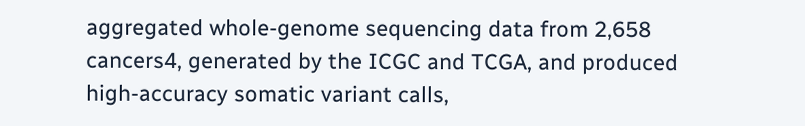aggregated whole-genome sequencing data from 2,658 cancers4, generated by the ICGC and TCGA, and produced high-accuracy somatic variant calls,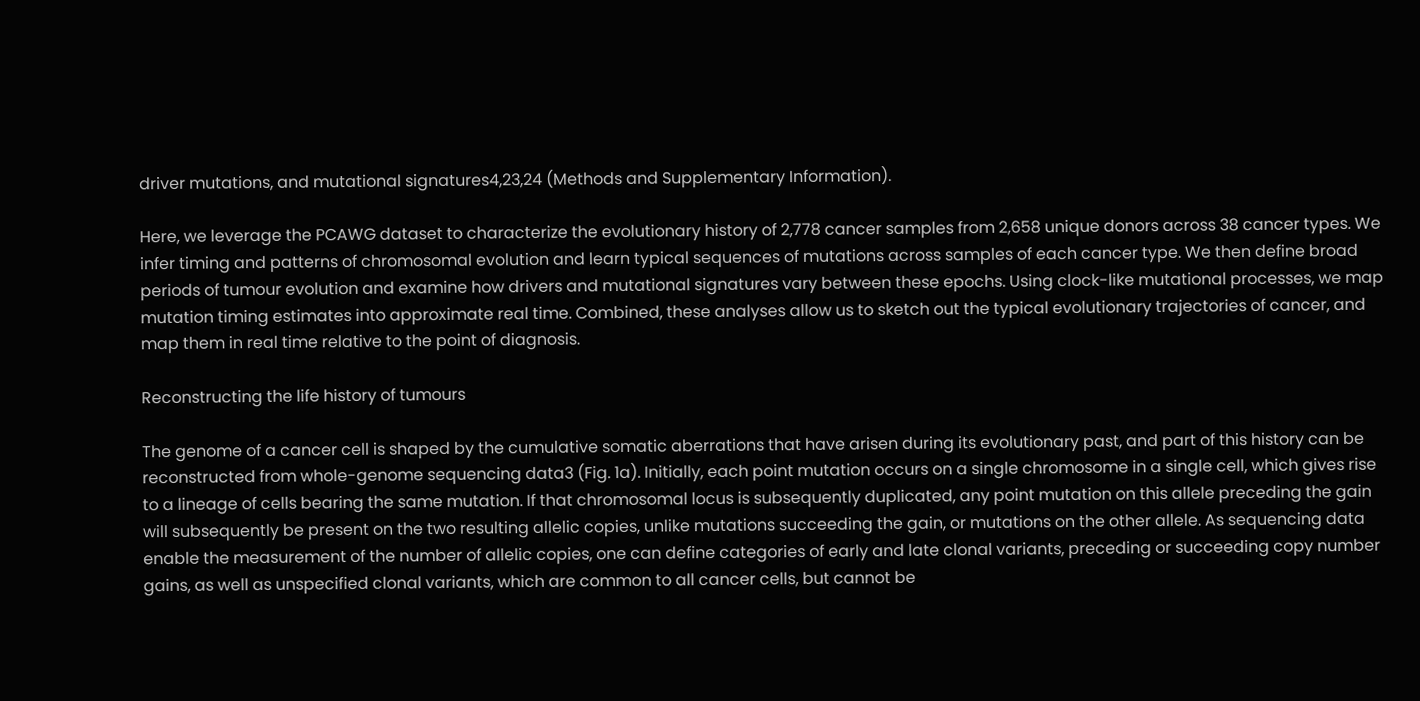driver mutations, and mutational signatures4,23,24 (Methods and Supplementary Information).

Here, we leverage the PCAWG dataset to characterize the evolutionary history of 2,778 cancer samples from 2,658 unique donors across 38 cancer types. We infer timing and patterns of chromosomal evolution and learn typical sequences of mutations across samples of each cancer type. We then define broad periods of tumour evolution and examine how drivers and mutational signatures vary between these epochs. Using clock-like mutational processes, we map mutation timing estimates into approximate real time. Combined, these analyses allow us to sketch out the typical evolutionary trajectories of cancer, and map them in real time relative to the point of diagnosis.

Reconstructing the life history of tumours

The genome of a cancer cell is shaped by the cumulative somatic aberrations that have arisen during its evolutionary past, and part of this history can be reconstructed from whole-genome sequencing data3 (Fig. 1a). Initially, each point mutation occurs on a single chromosome in a single cell, which gives rise to a lineage of cells bearing the same mutation. If that chromosomal locus is subsequently duplicated, any point mutation on this allele preceding the gain will subsequently be present on the two resulting allelic copies, unlike mutations succeeding the gain, or mutations on the other allele. As sequencing data enable the measurement of the number of allelic copies, one can define categories of early and late clonal variants, preceding or succeeding copy number gains, as well as unspecified clonal variants, which are common to all cancer cells, but cannot be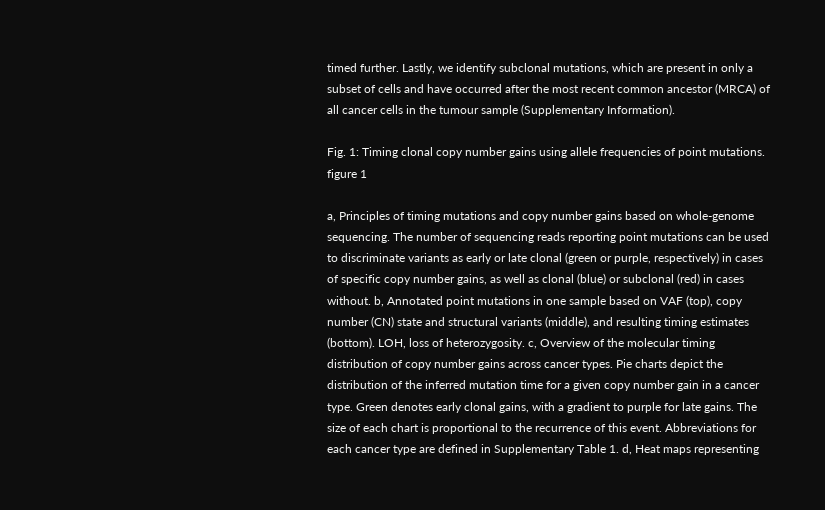timed further. Lastly, we identify subclonal mutations, which are present in only a subset of cells and have occurred after the most recent common ancestor (MRCA) of all cancer cells in the tumour sample (Supplementary Information).

Fig. 1: Timing clonal copy number gains using allele frequencies of point mutations.
figure 1

a, Principles of timing mutations and copy number gains based on whole-genome sequencing. The number of sequencing reads reporting point mutations can be used to discriminate variants as early or late clonal (green or purple, respectively) in cases of specific copy number gains, as well as clonal (blue) or subclonal (red) in cases without. b, Annotated point mutations in one sample based on VAF (top), copy number (CN) state and structural variants (middle), and resulting timing estimates (bottom). LOH, loss of heterozygosity. c, Overview of the molecular timing distribution of copy number gains across cancer types. Pie charts depict the distribution of the inferred mutation time for a given copy number gain in a cancer type. Green denotes early clonal gains, with a gradient to purple for late gains. The size of each chart is proportional to the recurrence of this event. Abbreviations for each cancer type are defined in Supplementary Table 1. d, Heat maps representing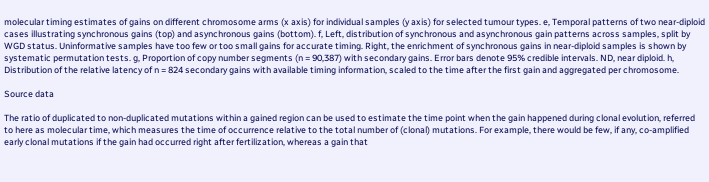molecular timing estimates of gains on different chromosome arms (x axis) for individual samples (y axis) for selected tumour types. e, Temporal patterns of two near-diploid cases illustrating synchronous gains (top) and asynchronous gains (bottom). f, Left, distribution of synchronous and asynchronous gain patterns across samples, split by WGD status. Uninformative samples have too few or too small gains for accurate timing. Right, the enrichment of synchronous gains in near-diploid samples is shown by systematic permutation tests. g, Proportion of copy number segments (n = 90,387) with secondary gains. Error bars denote 95% credible intervals. ND, near diploid. h, Distribution of the relative latency of n = 824 secondary gains with available timing information, scaled to the time after the first gain and aggregated per chromosome.

Source data

The ratio of duplicated to non-duplicated mutations within a gained region can be used to estimate the time point when the gain happened during clonal evolution, referred to here as molecular time, which measures the time of occurrence relative to the total number of (clonal) mutations. For example, there would be few, if any, co-amplified early clonal mutations if the gain had occurred right after fertilization, whereas a gain that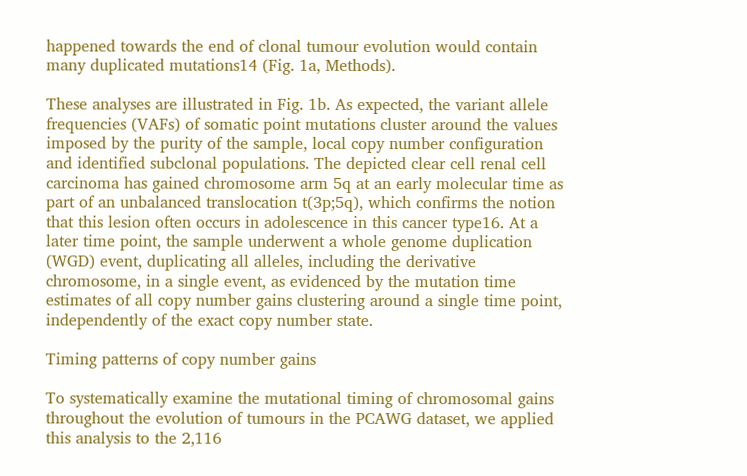happened towards the end of clonal tumour evolution would contain many duplicated mutations14 (Fig. 1a, Methods).

These analyses are illustrated in Fig. 1b. As expected, the variant allele frequencies (VAFs) of somatic point mutations cluster around the values imposed by the purity of the sample, local copy number configuration and identified subclonal populations. The depicted clear cell renal cell carcinoma has gained chromosome arm 5q at an early molecular time as part of an unbalanced translocation t(3p;5q), which confirms the notion that this lesion often occurs in adolescence in this cancer type16. At a later time point, the sample underwent a whole genome duplication (WGD) event, duplicating all alleles, including the derivative chromosome, in a single event, as evidenced by the mutation time estimates of all copy number gains clustering around a single time point, independently of the exact copy number state.

Timing patterns of copy number gains

To systematically examine the mutational timing of chromosomal gains throughout the evolution of tumours in the PCAWG dataset, we applied this analysis to the 2,116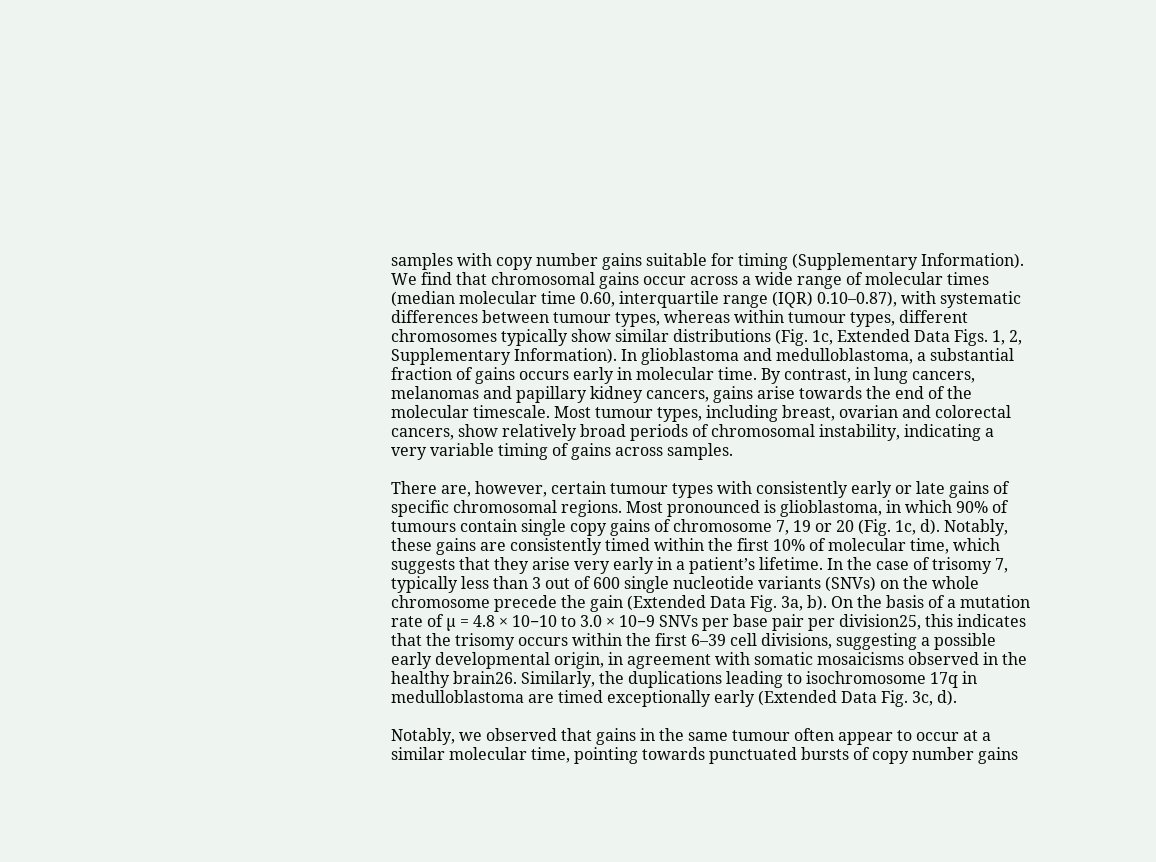samples with copy number gains suitable for timing (Supplementary Information). We find that chromosomal gains occur across a wide range of molecular times (median molecular time 0.60, interquartile range (IQR) 0.10–0.87), with systematic differences between tumour types, whereas within tumour types, different chromosomes typically show similar distributions (Fig. 1c, Extended Data Figs. 1, 2, Supplementary Information). In glioblastoma and medulloblastoma, a substantial fraction of gains occurs early in molecular time. By contrast, in lung cancers, melanomas and papillary kidney cancers, gains arise towards the end of the molecular timescale. Most tumour types, including breast, ovarian and colorectal cancers, show relatively broad periods of chromosomal instability, indicating a very variable timing of gains across samples.

There are, however, certain tumour types with consistently early or late gains of specific chromosomal regions. Most pronounced is glioblastoma, in which 90% of tumours contain single copy gains of chromosome 7, 19 or 20 (Fig. 1c, d). Notably, these gains are consistently timed within the first 10% of molecular time, which suggests that they arise very early in a patient’s lifetime. In the case of trisomy 7, typically less than 3 out of 600 single nucleotide variants (SNVs) on the whole chromosome precede the gain (Extended Data Fig. 3a, b). On the basis of a mutation rate of µ = 4.8 × 10−10 to 3.0 × 10−9 SNVs per base pair per division25, this indicates that the trisomy occurs within the first 6–39 cell divisions, suggesting a possible early developmental origin, in agreement with somatic mosaicisms observed in the healthy brain26. Similarly, the duplications leading to isochromosome 17q in medulloblastoma are timed exceptionally early (Extended Data Fig. 3c, d).

Notably, we observed that gains in the same tumour often appear to occur at a similar molecular time, pointing towards punctuated bursts of copy number gains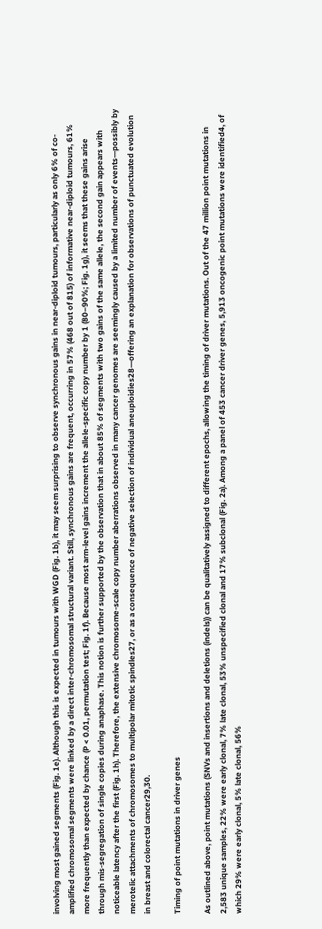involving most gained segments (Fig. 1e). Although this is expected in tumours with WGD (Fig. 1b), it may seem surprising to observe synchronous gains in near-diploid tumours, particularly as only 6% of co-amplified chromosomal segments were linked by a direct inter-chromosomal structural variant. Still, synchronous gains are frequent, occurring in 57% (468 out of 815) of informative near-diploid tumours, 61% more frequently than expected by chance (P < 0.01, permutation test; Fig. 1f). Because most arm-level gains increment the allele-specific copy number by 1 (80–90%; Fig. 1g), it seems that these gains arise through mis-segregation of single copies during anaphase. This notion is further supported by the observation that in about 85% of segments with two gains of the same allele, the second gain appears with noticeable latency after the first (Fig. 1h). Therefore, the extensive chromosome-scale copy number aberrations observed in many cancer genomes are seemingly caused by a limited number of events—possibly by merotelic attachments of chromosomes to multipolar mitotic spindles27, or as a consequence of negative selection of individual aneuploidies28—offering an explanation for observations of punctuated evolution in breast and colorectal cancer29,30.

Timing of point mutations in driver genes

As outlined above, point mutations (SNVs and insertions and deletions (indels)) can be qualitatively assigned to different epochs, allowing the timing of driver mutations. Out of the 47 million point mutations in 2,583 unique samples, 22% were early clonal, 7% late clonal, 53% unspecified clonal and 17% subclonal (Fig. 2a). Among a panel of 453 cancer driver genes, 5,913 oncogenic point mutations were identified4, of which 29% were early clonal, 5% late clonal, 56%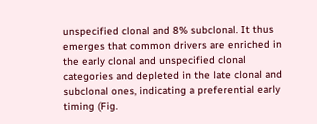unspecified clonal and 8% subclonal. It thus emerges that common drivers are enriched in the early clonal and unspecified clonal categories and depleted in the late clonal and subclonal ones, indicating a preferential early timing (Fig.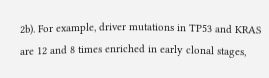2b). For example, driver mutations in TP53 and KRAS are 12 and 8 times enriched in early clonal stages,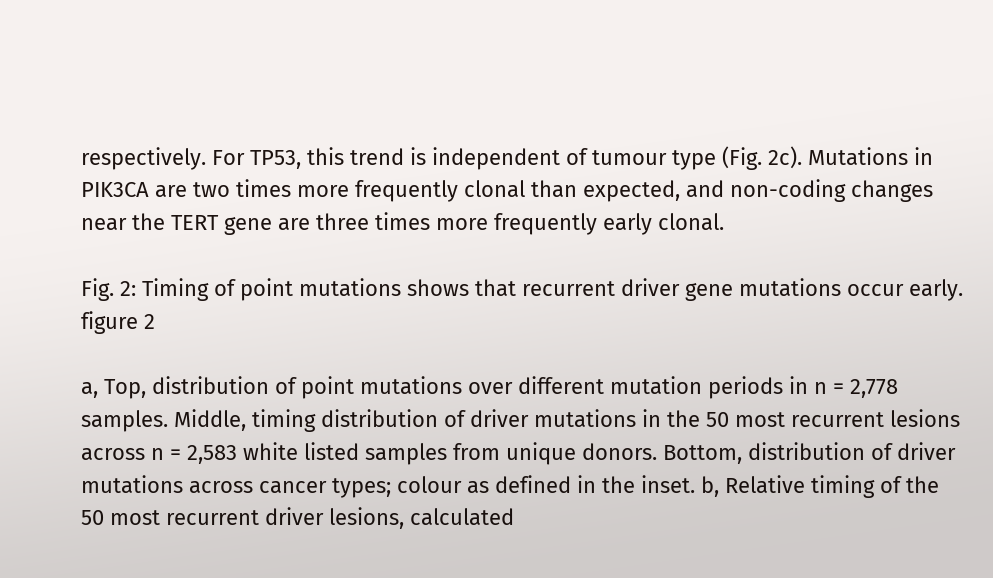respectively. For TP53, this trend is independent of tumour type (Fig. 2c). Mutations in PIK3CA are two times more frequently clonal than expected, and non-coding changes near the TERT gene are three times more frequently early clonal.

Fig. 2: Timing of point mutations shows that recurrent driver gene mutations occur early.
figure 2

a, Top, distribution of point mutations over different mutation periods in n = 2,778 samples. Middle, timing distribution of driver mutations in the 50 most recurrent lesions across n = 2,583 white listed samples from unique donors. Bottom, distribution of driver mutations across cancer types; colour as defined in the inset. b, Relative timing of the 50 most recurrent driver lesions, calculated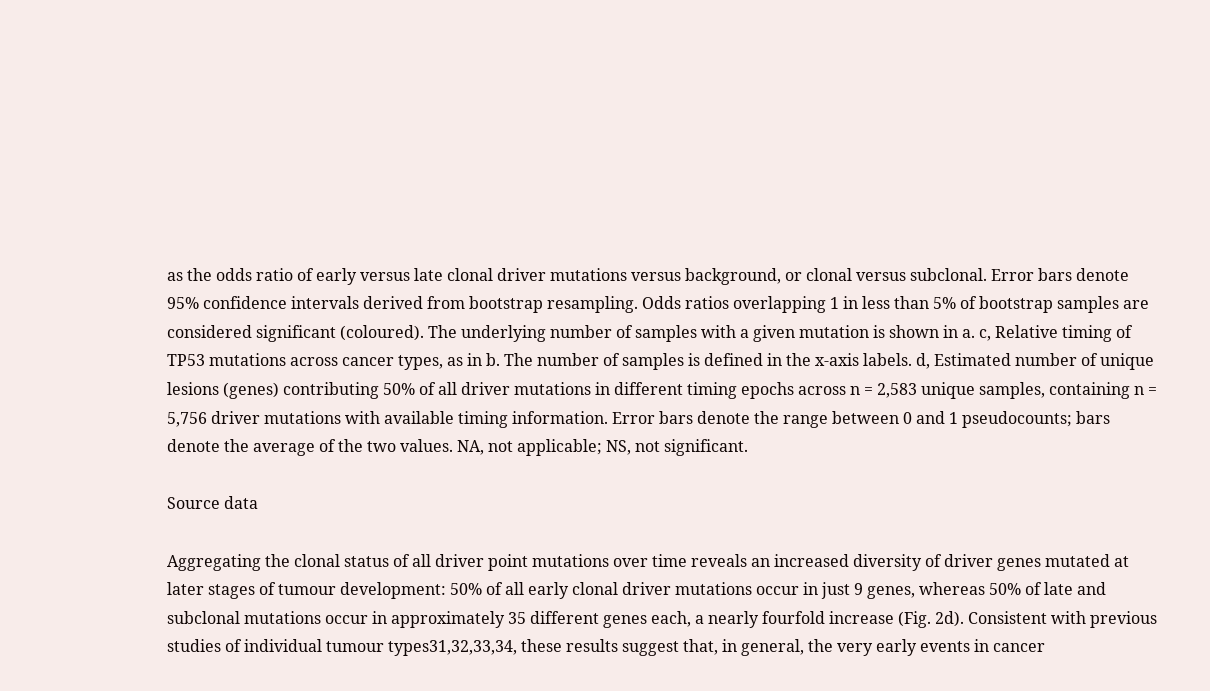as the odds ratio of early versus late clonal driver mutations versus background, or clonal versus subclonal. Error bars denote 95% confidence intervals derived from bootstrap resampling. Odds ratios overlapping 1 in less than 5% of bootstrap samples are considered significant (coloured). The underlying number of samples with a given mutation is shown in a. c, Relative timing of TP53 mutations across cancer types, as in b. The number of samples is defined in the x-axis labels. d, Estimated number of unique lesions (genes) contributing 50% of all driver mutations in different timing epochs across n = 2,583 unique samples, containing n = 5,756 driver mutations with available timing information. Error bars denote the range between 0 and 1 pseudocounts; bars denote the average of the two values. NA, not applicable; NS, not significant.

Source data

Aggregating the clonal status of all driver point mutations over time reveals an increased diversity of driver genes mutated at later stages of tumour development: 50% of all early clonal driver mutations occur in just 9 genes, whereas 50% of late and subclonal mutations occur in approximately 35 different genes each, a nearly fourfold increase (Fig. 2d). Consistent with previous studies of individual tumour types31,32,33,34, these results suggest that, in general, the very early events in cancer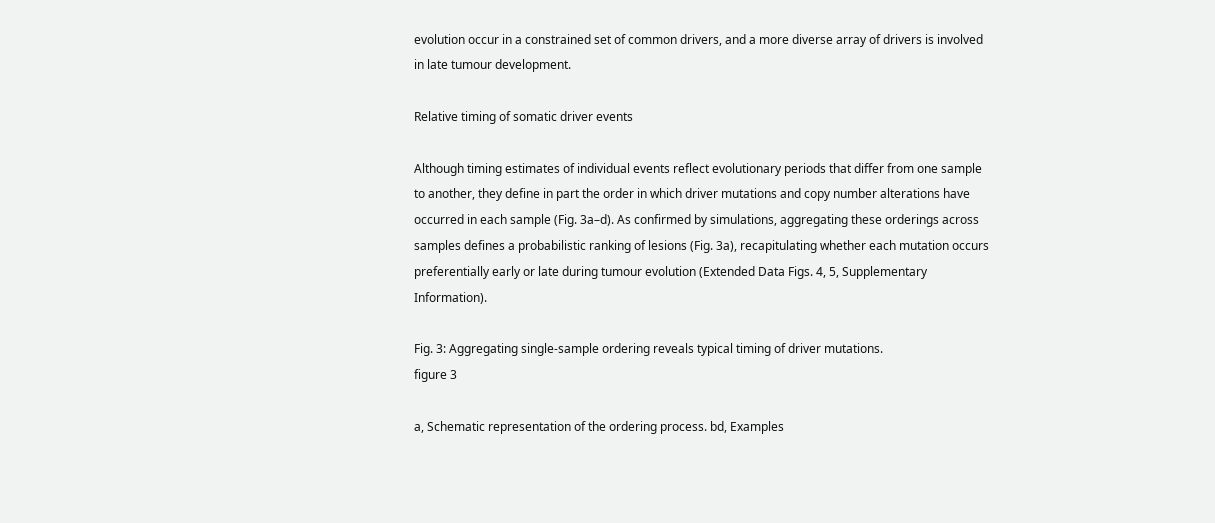evolution occur in a constrained set of common drivers, and a more diverse array of drivers is involved in late tumour development.

Relative timing of somatic driver events

Although timing estimates of individual events reflect evolutionary periods that differ from one sample to another, they define in part the order in which driver mutations and copy number alterations have occurred in each sample (Fig. 3a–d). As confirmed by simulations, aggregating these orderings across samples defines a probabilistic ranking of lesions (Fig. 3a), recapitulating whether each mutation occurs preferentially early or late during tumour evolution (Extended Data Figs. 4, 5, Supplementary Information).

Fig. 3: Aggregating single-sample ordering reveals typical timing of driver mutations.
figure 3

a, Schematic representation of the ordering process. bd, Examples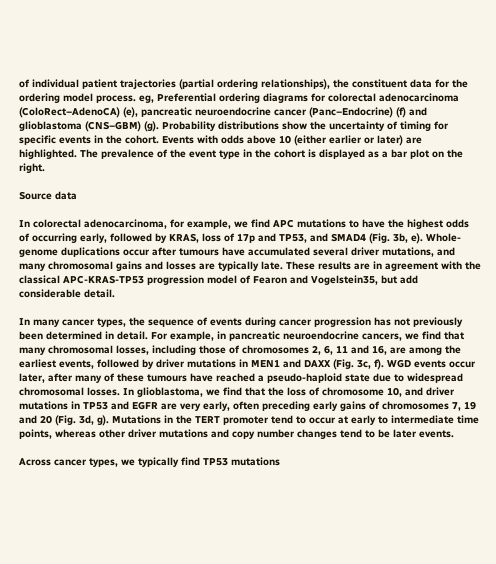of individual patient trajectories (partial ordering relationships), the constituent data for the ordering model process. eg, Preferential ordering diagrams for colorectal adenocarcinoma (ColoRect–AdenoCA) (e), pancreatic neuroendocrine cancer (Panc–Endocrine) (f) and glioblastoma (CNS–GBM) (g). Probability distributions show the uncertainty of timing for specific events in the cohort. Events with odds above 10 (either earlier or later) are highlighted. The prevalence of the event type in the cohort is displayed as a bar plot on the right.

Source data

In colorectal adenocarcinoma, for example, we find APC mutations to have the highest odds of occurring early, followed by KRAS, loss of 17p and TP53, and SMAD4 (Fig. 3b, e). Whole-genome duplications occur after tumours have accumulated several driver mutations, and many chromosomal gains and losses are typically late. These results are in agreement with the classical APC-KRAS-TP53 progression model of Fearon and Vogelstein35, but add considerable detail.

In many cancer types, the sequence of events during cancer progression has not previously been determined in detail. For example, in pancreatic neuroendocrine cancers, we find that many chromosomal losses, including those of chromosomes 2, 6, 11 and 16, are among the earliest events, followed by driver mutations in MEN1 and DAXX (Fig. 3c, f). WGD events occur later, after many of these tumours have reached a pseudo-haploid state due to widespread chromosomal losses. In glioblastoma, we find that the loss of chromosome 10, and driver mutations in TP53 and EGFR are very early, often preceding early gains of chromosomes 7, 19 and 20 (Fig. 3d, g). Mutations in the TERT promoter tend to occur at early to intermediate time points, whereas other driver mutations and copy number changes tend to be later events.

Across cancer types, we typically find TP53 mutations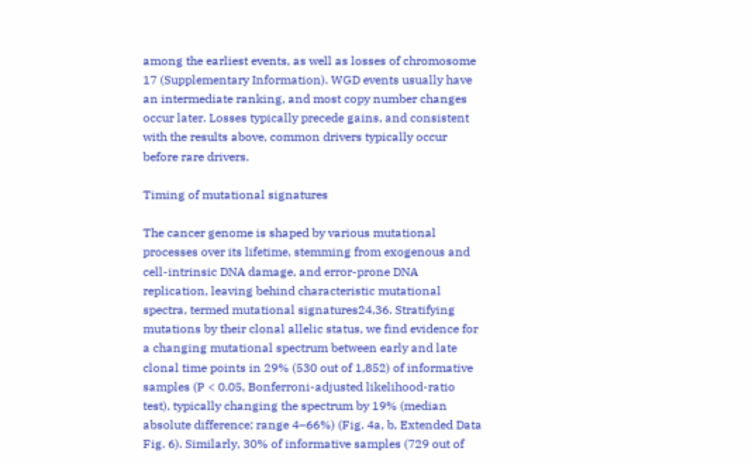among the earliest events, as well as losses of chromosome 17 (Supplementary Information). WGD events usually have an intermediate ranking, and most copy number changes occur later. Losses typically precede gains, and consistent with the results above, common drivers typically occur before rare drivers.

Timing of mutational signatures

The cancer genome is shaped by various mutational processes over its lifetime, stemming from exogenous and cell-intrinsic DNA damage, and error-prone DNA replication, leaving behind characteristic mutational spectra, termed mutational signatures24,36. Stratifying mutations by their clonal allelic status, we find evidence for a changing mutational spectrum between early and late clonal time points in 29% (530 out of 1,852) of informative samples (P < 0.05, Bonferroni-adjusted likelihood-ratio test), typically changing the spectrum by 19% (median absolute difference; range 4–66%) (Fig. 4a, b, Extended Data Fig. 6). Similarly, 30% of informative samples (729 out of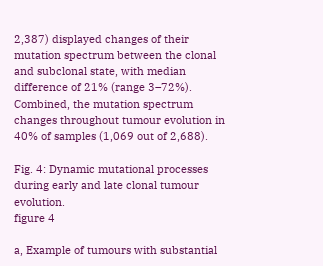2,387) displayed changes of their mutation spectrum between the clonal and subclonal state, with median difference of 21% (range 3–72%). Combined, the mutation spectrum changes throughout tumour evolution in 40% of samples (1,069 out of 2,688).

Fig. 4: Dynamic mutational processes during early and late clonal tumour evolution.
figure 4

a, Example of tumours with substantial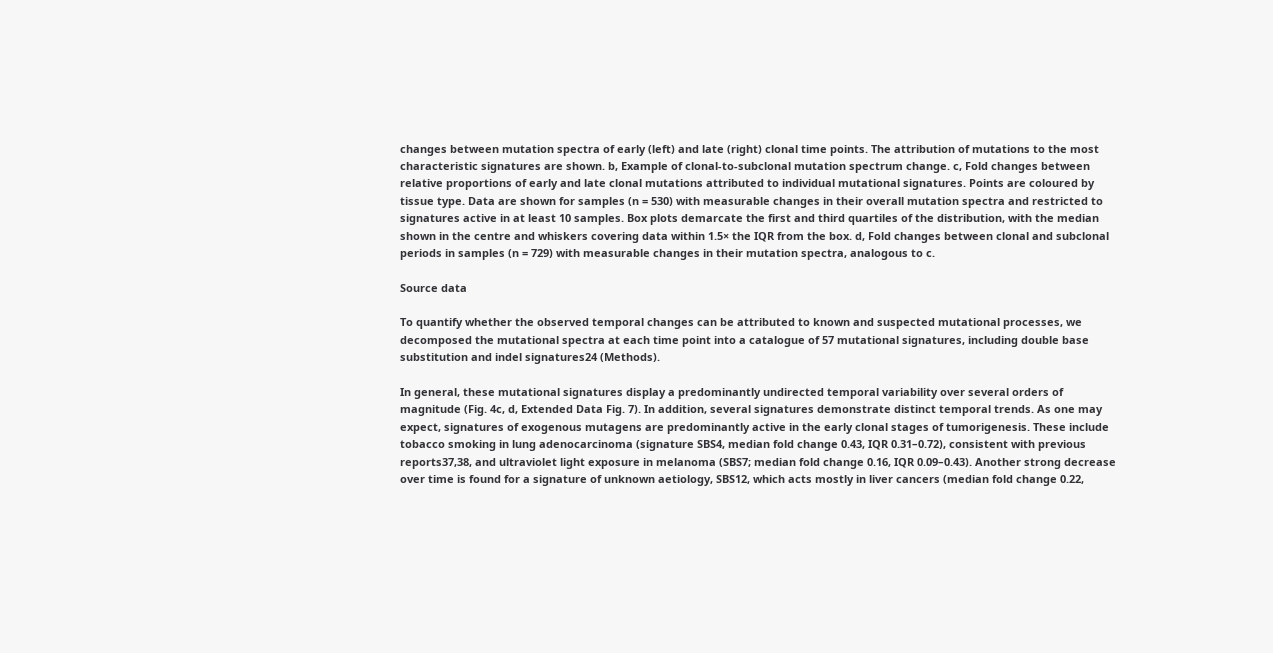changes between mutation spectra of early (left) and late (right) clonal time points. The attribution of mutations to the most characteristic signatures are shown. b, Example of clonal-to-subclonal mutation spectrum change. c, Fold changes between relative proportions of early and late clonal mutations attributed to individual mutational signatures. Points are coloured by tissue type. Data are shown for samples (n = 530) with measurable changes in their overall mutation spectra and restricted to signatures active in at least 10 samples. Box plots demarcate the first and third quartiles of the distribution, with the median shown in the centre and whiskers covering data within 1.5× the IQR from the box. d, Fold changes between clonal and subclonal periods in samples (n = 729) with measurable changes in their mutation spectra, analogous to c.

Source data

To quantify whether the observed temporal changes can be attributed to known and suspected mutational processes, we decomposed the mutational spectra at each time point into a catalogue of 57 mutational signatures, including double base substitution and indel signatures24 (Methods).

In general, these mutational signatures display a predominantly undirected temporal variability over several orders of magnitude (Fig. 4c, d, Extended Data Fig. 7). In addition, several signatures demonstrate distinct temporal trends. As one may expect, signatures of exogenous mutagens are predominantly active in the early clonal stages of tumorigenesis. These include tobacco smoking in lung adenocarcinoma (signature SBS4, median fold change 0.43, IQR 0.31–0.72), consistent with previous reports37,38, and ultraviolet light exposure in melanoma (SBS7; median fold change 0.16, IQR 0.09–0.43). Another strong decrease over time is found for a signature of unknown aetiology, SBS12, which acts mostly in liver cancers (median fold change 0.22,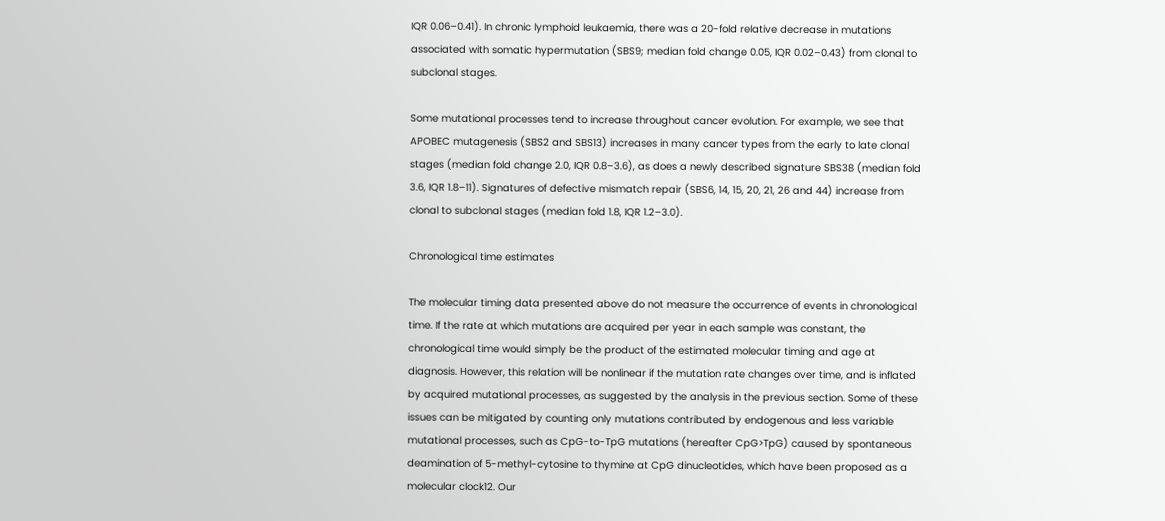IQR 0.06–0.41). In chronic lymphoid leukaemia, there was a 20-fold relative decrease in mutations associated with somatic hypermutation (SBS9; median fold change 0.05, IQR 0.02–0.43) from clonal to subclonal stages.

Some mutational processes tend to increase throughout cancer evolution. For example, we see that APOBEC mutagenesis (SBS2 and SBS13) increases in many cancer types from the early to late clonal stages (median fold change 2.0, IQR 0.8–3.6), as does a newly described signature SBS38 (median fold 3.6, IQR 1.8–11). Signatures of defective mismatch repair (SBS6, 14, 15, 20, 21, 26 and 44) increase from clonal to subclonal stages (median fold 1.8, IQR 1.2–3.0).

Chronological time estimates

The molecular timing data presented above do not measure the occurrence of events in chronological time. If the rate at which mutations are acquired per year in each sample was constant, the chronological time would simply be the product of the estimated molecular timing and age at diagnosis. However, this relation will be nonlinear if the mutation rate changes over time, and is inflated by acquired mutational processes, as suggested by the analysis in the previous section. Some of these issues can be mitigated by counting only mutations contributed by endogenous and less variable mutational processes, such as CpG-to-TpG mutations (hereafter CpG>TpG) caused by spontaneous deamination of 5-methyl-cytosine to thymine at CpG dinucleotides, which have been proposed as a molecular clock12. Our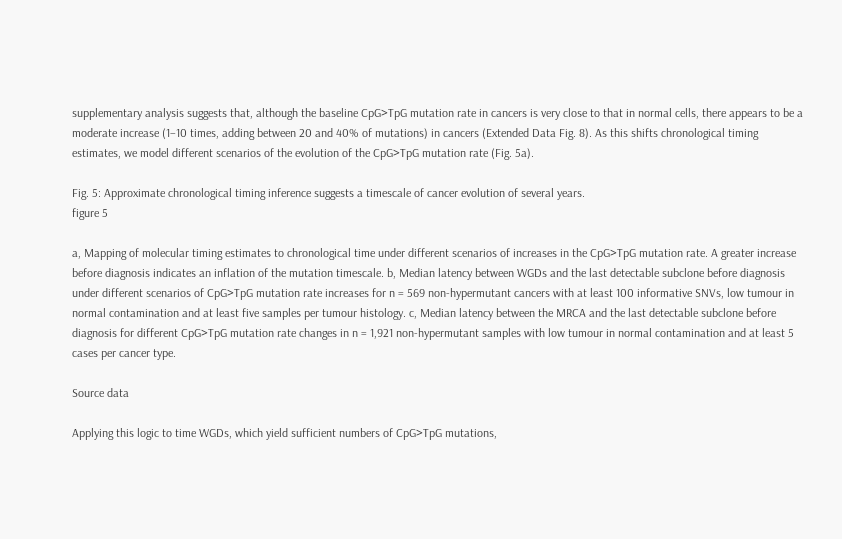supplementary analysis suggests that, although the baseline CpG>TpG mutation rate in cancers is very close to that in normal cells, there appears to be a moderate increase (1–10 times, adding between 20 and 40% of mutations) in cancers (Extended Data Fig. 8). As this shifts chronological timing estimates, we model different scenarios of the evolution of the CpG>TpG mutation rate (Fig. 5a).

Fig. 5: Approximate chronological timing inference suggests a timescale of cancer evolution of several years.
figure 5

a, Mapping of molecular timing estimates to chronological time under different scenarios of increases in the CpG>TpG mutation rate. A greater increase before diagnosis indicates an inflation of the mutation timescale. b, Median latency between WGDs and the last detectable subclone before diagnosis under different scenarios of CpG>TpG mutation rate increases for n = 569 non-hypermutant cancers with at least 100 informative SNVs, low tumour in normal contamination and at least five samples per tumour histology. c, Median latency between the MRCA and the last detectable subclone before diagnosis for different CpG>TpG mutation rate changes in n = 1,921 non-hypermutant samples with low tumour in normal contamination and at least 5 cases per cancer type.

Source data

Applying this logic to time WGDs, which yield sufficient numbers of CpG>TpG mutations,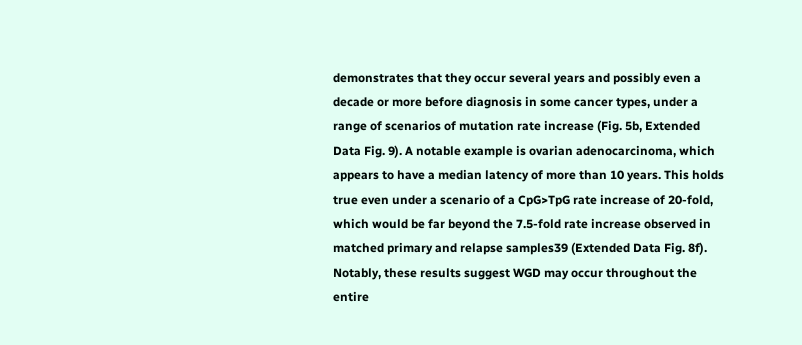demonstrates that they occur several years and possibly even a decade or more before diagnosis in some cancer types, under a range of scenarios of mutation rate increase (Fig. 5b, Extended Data Fig. 9). A notable example is ovarian adenocarcinoma, which appears to have a median latency of more than 10 years. This holds true even under a scenario of a CpG>TpG rate increase of 20-fold, which would be far beyond the 7.5-fold rate increase observed in matched primary and relapse samples39 (Extended Data Fig. 8f). Notably, these results suggest WGD may occur throughout the entire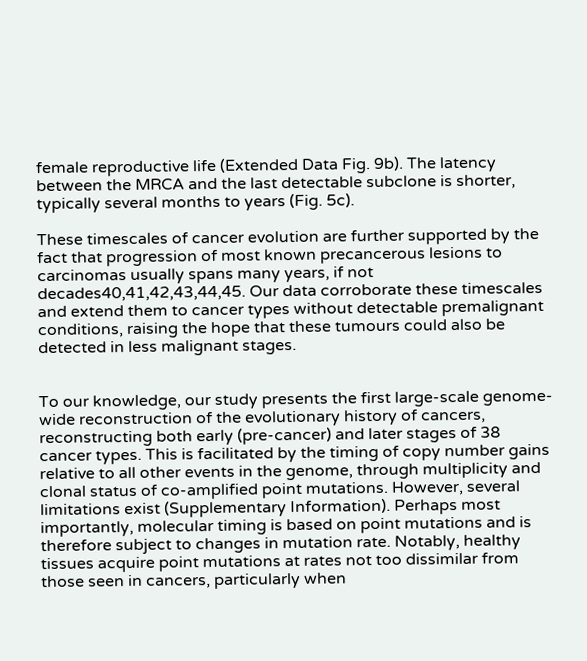female reproductive life (Extended Data Fig. 9b). The latency between the MRCA and the last detectable subclone is shorter, typically several months to years (Fig. 5c).

These timescales of cancer evolution are further supported by the fact that progression of most known precancerous lesions to carcinomas usually spans many years, if not decades40,41,42,43,44,45. Our data corroborate these timescales and extend them to cancer types without detectable premalignant conditions, raising the hope that these tumours could also be detected in less malignant stages.


To our knowledge, our study presents the first large-scale genome-wide reconstruction of the evolutionary history of cancers, reconstructing both early (pre-cancer) and later stages of 38 cancer types. This is facilitated by the timing of copy number gains relative to all other events in the genome, through multiplicity and clonal status of co-amplified point mutations. However, several limitations exist (Supplementary Information). Perhaps most importantly, molecular timing is based on point mutations and is therefore subject to changes in mutation rate. Notably, healthy tissues acquire point mutations at rates not too dissimilar from those seen in cancers, particularly when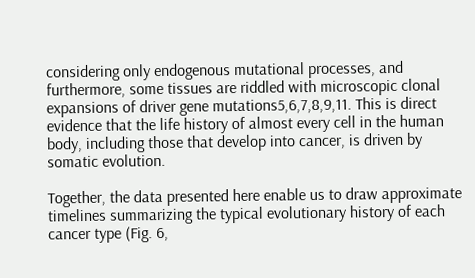considering only endogenous mutational processes, and furthermore, some tissues are riddled with microscopic clonal expansions of driver gene mutations5,6,7,8,9,11. This is direct evidence that the life history of almost every cell in the human body, including those that develop into cancer, is driven by somatic evolution.

Together, the data presented here enable us to draw approximate timelines summarizing the typical evolutionary history of each cancer type (Fig. 6,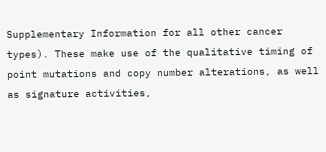Supplementary Information for all other cancer types). These make use of the qualitative timing of point mutations and copy number alterations, as well as signature activities,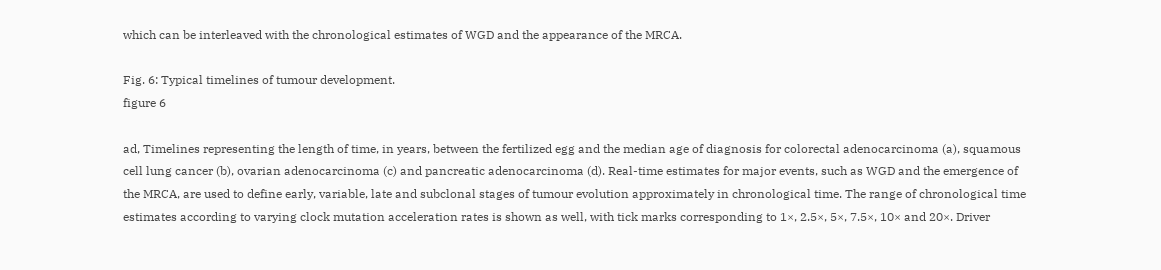which can be interleaved with the chronological estimates of WGD and the appearance of the MRCA.

Fig. 6: Typical timelines of tumour development.
figure 6

ad, Timelines representing the length of time, in years, between the fertilized egg and the median age of diagnosis for colorectal adenocarcinoma (a), squamous cell lung cancer (b), ovarian adenocarcinoma (c) and pancreatic adenocarcinoma (d). Real-time estimates for major events, such as WGD and the emergence of the MRCA, are used to define early, variable, late and subclonal stages of tumour evolution approximately in chronological time. The range of chronological time estimates according to varying clock mutation acceleration rates is shown as well, with tick marks corresponding to 1×, 2.5×, 5×, 7.5×, 10× and 20×. Driver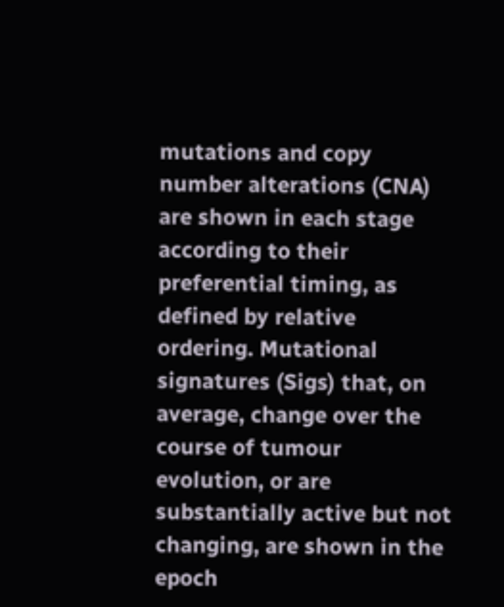mutations and copy number alterations (CNA) are shown in each stage according to their preferential timing, as defined by relative ordering. Mutational signatures (Sigs) that, on average, change over the course of tumour evolution, or are substantially active but not changing, are shown in the epoch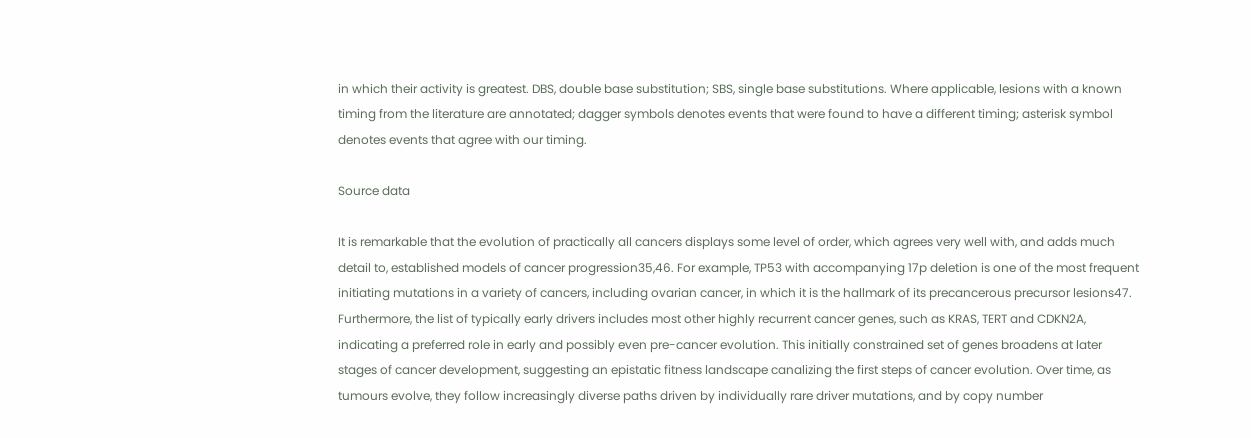in which their activity is greatest. DBS, double base substitution; SBS, single base substitutions. Where applicable, lesions with a known timing from the literature are annotated; dagger symbols denotes events that were found to have a different timing; asterisk symbol denotes events that agree with our timing.

Source data

It is remarkable that the evolution of practically all cancers displays some level of order, which agrees very well with, and adds much detail to, established models of cancer progression35,46. For example, TP53 with accompanying 17p deletion is one of the most frequent initiating mutations in a variety of cancers, including ovarian cancer, in which it is the hallmark of its precancerous precursor lesions47. Furthermore, the list of typically early drivers includes most other highly recurrent cancer genes, such as KRAS, TERT and CDKN2A, indicating a preferred role in early and possibly even pre-cancer evolution. This initially constrained set of genes broadens at later stages of cancer development, suggesting an epistatic fitness landscape canalizing the first steps of cancer evolution. Over time, as tumours evolve, they follow increasingly diverse paths driven by individually rare driver mutations, and by copy number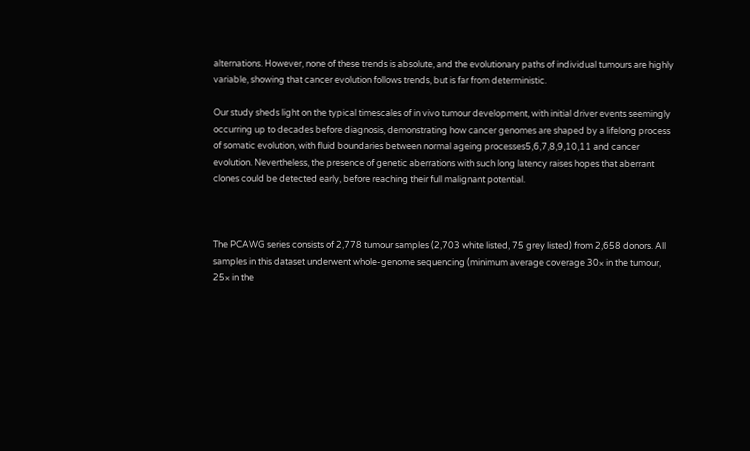alternations. However, none of these trends is absolute, and the evolutionary paths of individual tumours are highly variable, showing that cancer evolution follows trends, but is far from deterministic.

Our study sheds light on the typical timescales of in vivo tumour development, with initial driver events seemingly occurring up to decades before diagnosis, demonstrating how cancer genomes are shaped by a lifelong process of somatic evolution, with fluid boundaries between normal ageing processes5,6,7,8,9,10,11 and cancer evolution. Nevertheless, the presence of genetic aberrations with such long latency raises hopes that aberrant clones could be detected early, before reaching their full malignant potential.



The PCAWG series consists of 2,778 tumour samples (2,703 white listed, 75 grey listed) from 2,658 donors. All samples in this dataset underwent whole-genome sequencing (minimum average coverage 30× in the tumour, 25× in the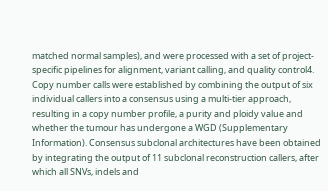matched normal samples), and were processed with a set of project-specific pipelines for alignment, variant calling, and quality control4. Copy number calls were established by combining the output of six individual callers into a consensus using a multi-tier approach, resulting in a copy number profile, a purity and ploidy value and whether the tumour has undergone a WGD (Supplementary Information). Consensus subclonal architectures have been obtained by integrating the output of 11 subclonal reconstruction callers, after which all SNVs, indels and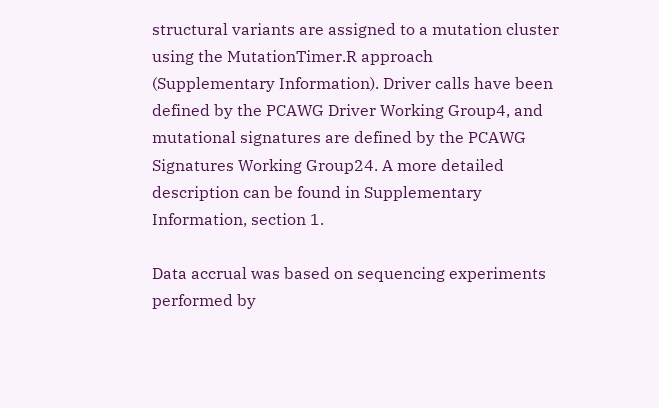structural variants are assigned to a mutation cluster using the MutationTimer.R approach (Supplementary Information). Driver calls have been defined by the PCAWG Driver Working Group4, and mutational signatures are defined by the PCAWG Signatures Working Group24. A more detailed description can be found in Supplementary Information, section 1.

Data accrual was based on sequencing experiments performed by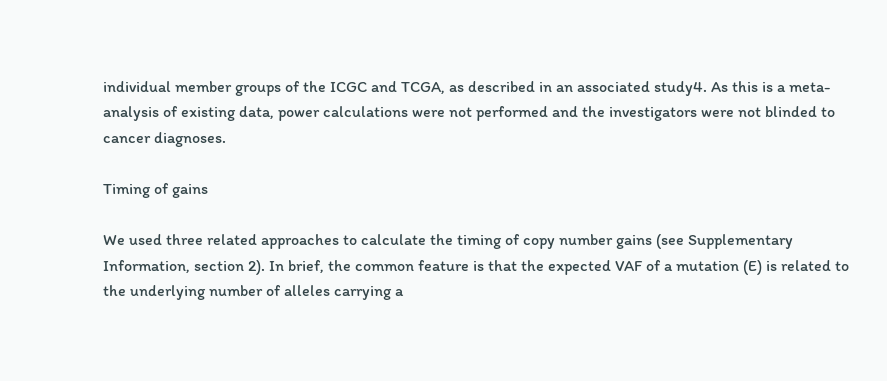individual member groups of the ICGC and TCGA, as described in an associated study4. As this is a meta-analysis of existing data, power calculations were not performed and the investigators were not blinded to cancer diagnoses.

Timing of gains

We used three related approaches to calculate the timing of copy number gains (see Supplementary Information, section 2). In brief, the common feature is that the expected VAF of a mutation (E) is related to the underlying number of alleles carrying a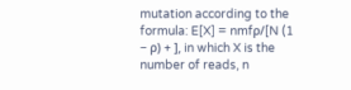mutation according to the formula: E[X] = nmfρ/[N (1 − ρ) + ], in which X is the number of reads, n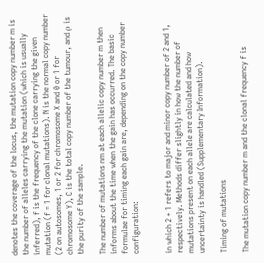denotes the coverage of the locus, the mutation copy number m is the number of alleles carrying the mutation (which is usually inferred), f is the frequency of the clone carrying the given mutation (f = 1 for clonal mutations). N is the normal copy number (2 on autosomes, 1 or 2 for chromosome X and 0 or 1 for chromosome Y), C is the total copy number of the tumour, and ρ is the purity of the sample.

The number of mutations nm at each allelic copy number m then informs about the time when the gain has occurred. The basic formulae for timing each gain are, depending on the copy number configuration:


in which 2 + 1 refers to major and minor copy number of 2 and 1, respectively. Methods differ slightly in how the number of mutations present on each allele are calculated and how uncertainty is handled (Supplementary Information).

Timing of mutations

The mutation copy number m and the clonal frequency f is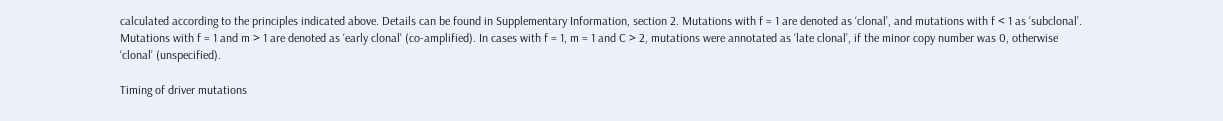calculated according to the principles indicated above. Details can be found in Supplementary Information, section 2. Mutations with f = 1 are denoted as ‘clonal’, and mutations with f < 1 as ‘subclonal’. Mutations with f = 1 and m > 1 are denoted as ‘early clonal’ (co-amplified). In cases with f = 1, m = 1 and C > 2, mutations were annotated as ‘late clonal’, if the minor copy number was 0, otherwise ‘clonal’ (unspecified).

Timing of driver mutations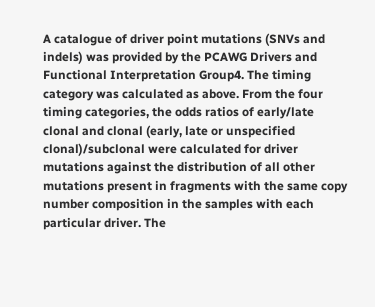A catalogue of driver point mutations (SNVs and indels) was provided by the PCAWG Drivers and Functional Interpretation Group4. The timing category was calculated as above. From the four timing categories, the odds ratios of early/late clonal and clonal (early, late or unspecified clonal)/subclonal were calculated for driver mutations against the distribution of all other mutations present in fragments with the same copy number composition in the samples with each particular driver. The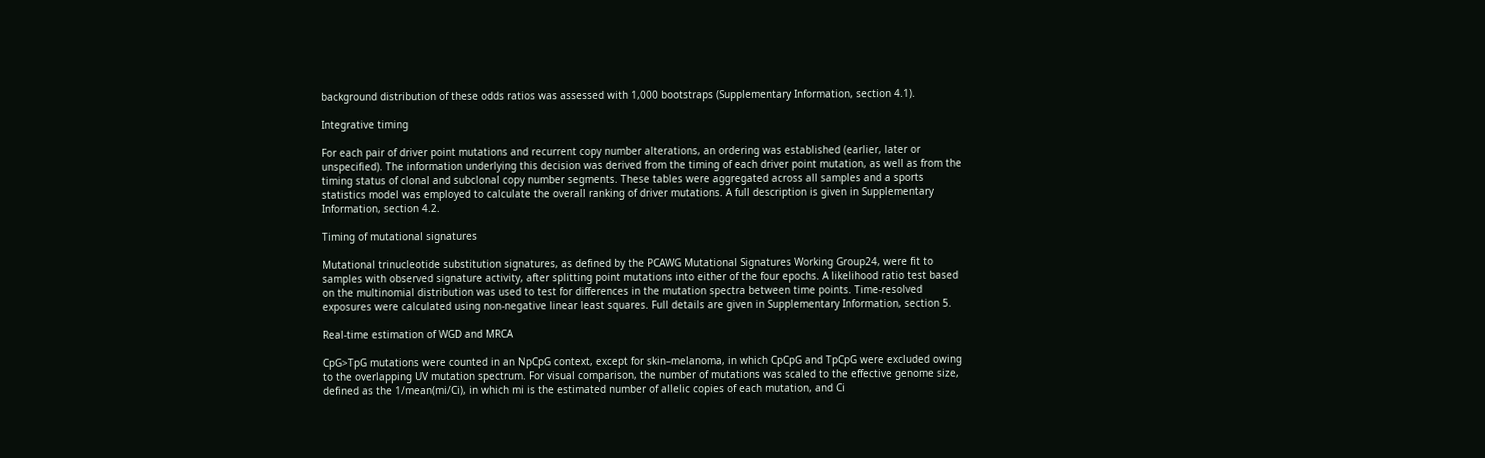background distribution of these odds ratios was assessed with 1,000 bootstraps (Supplementary Information, section 4.1).

Integrative timing

For each pair of driver point mutations and recurrent copy number alterations, an ordering was established (earlier, later or unspecified). The information underlying this decision was derived from the timing of each driver point mutation, as well as from the timing status of clonal and subclonal copy number segments. These tables were aggregated across all samples and a sports statistics model was employed to calculate the overall ranking of driver mutations. A full description is given in Supplementary Information, section 4.2.

Timing of mutational signatures

Mutational trinucleotide substitution signatures, as defined by the PCAWG Mutational Signatures Working Group24, were fit to samples with observed signature activity, after splitting point mutations into either of the four epochs. A likelihood ratio test based on the multinomial distribution was used to test for differences in the mutation spectra between time points. Time-resolved exposures were calculated using non-negative linear least squares. Full details are given in Supplementary Information, section 5.

Real-time estimation of WGD and MRCA

CpG>TpG mutations were counted in an NpCpG context, except for skin–melanoma, in which CpCpG and TpCpG were excluded owing to the overlapping UV mutation spectrum. For visual comparison, the number of mutations was scaled to the effective genome size, defined as the 1/mean(mi/Ci), in which mi is the estimated number of allelic copies of each mutation, and Ci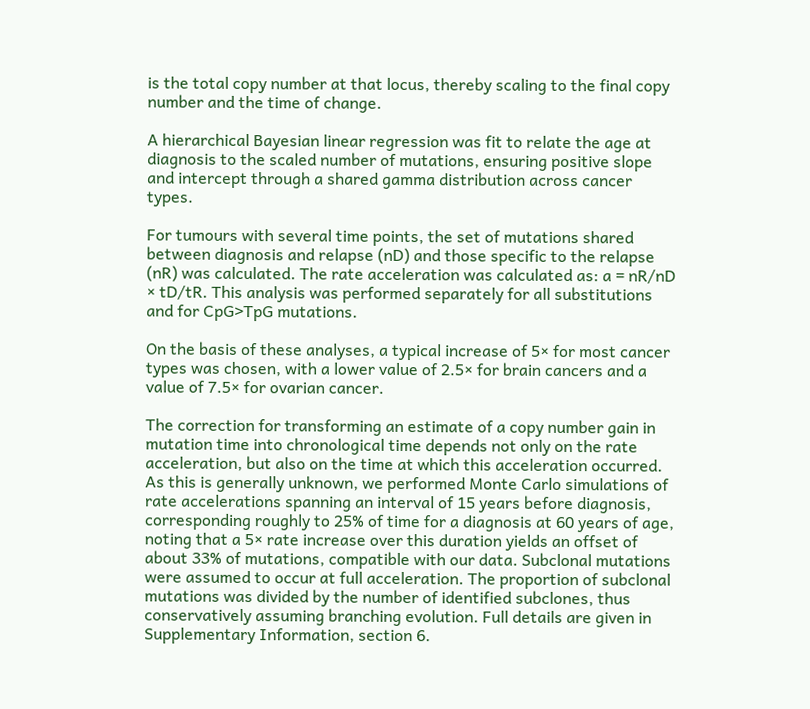is the total copy number at that locus, thereby scaling to the final copy number and the time of change.

A hierarchical Bayesian linear regression was fit to relate the age at diagnosis to the scaled number of mutations, ensuring positive slope and intercept through a shared gamma distribution across cancer types.

For tumours with several time points, the set of mutations shared between diagnosis and relapse (nD) and those specific to the relapse (nR) was calculated. The rate acceleration was calculated as: a = nR/nD × tD/tR. This analysis was performed separately for all substitutions and for CpG>TpG mutations.

On the basis of these analyses, a typical increase of 5× for most cancer types was chosen, with a lower value of 2.5× for brain cancers and a value of 7.5× for ovarian cancer.

The correction for transforming an estimate of a copy number gain in mutation time into chronological time depends not only on the rate acceleration, but also on the time at which this acceleration occurred. As this is generally unknown, we performed Monte Carlo simulations of rate accelerations spanning an interval of 15 years before diagnosis, corresponding roughly to 25% of time for a diagnosis at 60 years of age, noting that a 5× rate increase over this duration yields an offset of about 33% of mutations, compatible with our data. Subclonal mutations were assumed to occur at full acceleration. The proportion of subclonal mutations was divided by the number of identified subclones, thus conservatively assuming branching evolution. Full details are given in Supplementary Information, section 6.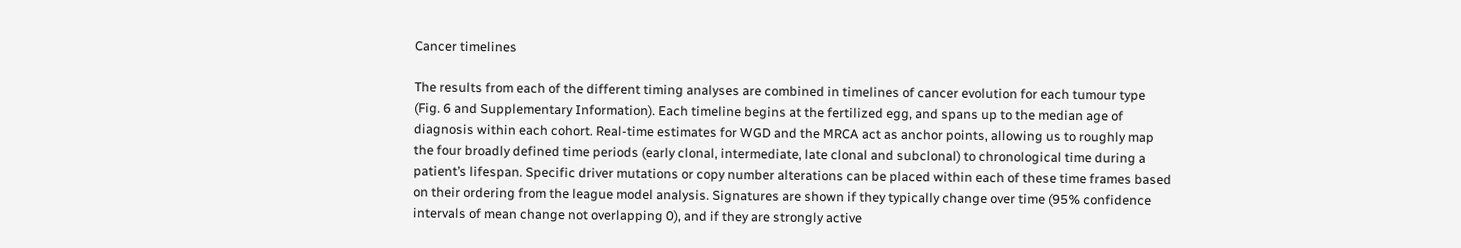Cancer timelines

The results from each of the different timing analyses are combined in timelines of cancer evolution for each tumour type (Fig. 6 and Supplementary Information). Each timeline begins at the fertilized egg, and spans up to the median age of diagnosis within each cohort. Real-time estimates for WGD and the MRCA act as anchor points, allowing us to roughly map the four broadly defined time periods (early clonal, intermediate, late clonal and subclonal) to chronological time during a patient’s lifespan. Specific driver mutations or copy number alterations can be placed within each of these time frames based on their ordering from the league model analysis. Signatures are shown if they typically change over time (95% confidence intervals of mean change not overlapping 0), and if they are strongly active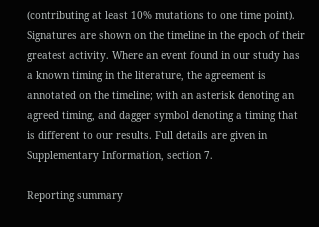(contributing at least 10% mutations to one time point). Signatures are shown on the timeline in the epoch of their greatest activity. Where an event found in our study has a known timing in the literature, the agreement is annotated on the timeline; with an asterisk denoting an agreed timing, and dagger symbol denoting a timing that is different to our results. Full details are given in Supplementary Information, section 7.

Reporting summary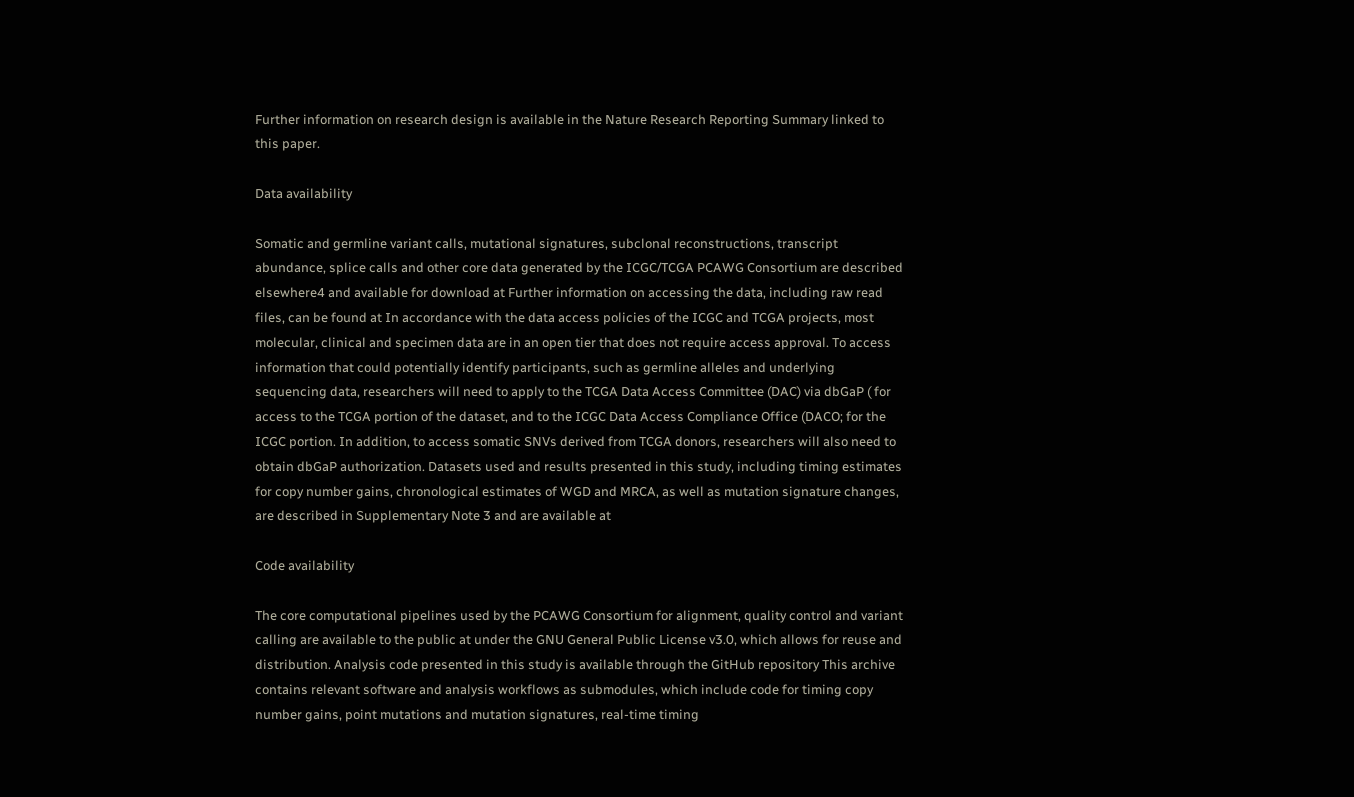Further information on research design is available in the Nature Research Reporting Summary linked to this paper.

Data availability

Somatic and germline variant calls, mutational signatures, subclonal reconstructions, transcript abundance, splice calls and other core data generated by the ICGC/TCGA PCAWG Consortium are described elsewhere4 and available for download at Further information on accessing the data, including raw read files, can be found at In accordance with the data access policies of the ICGC and TCGA projects, most molecular, clinical and specimen data are in an open tier that does not require access approval. To access information that could potentially identify participants, such as germline alleles and underlying sequencing data, researchers will need to apply to the TCGA Data Access Committee (DAC) via dbGaP ( for access to the TCGA portion of the dataset, and to the ICGC Data Access Compliance Office (DACO; for the ICGC portion. In addition, to access somatic SNVs derived from TCGA donors, researchers will also need to obtain dbGaP authorization. Datasets used and results presented in this study, including timing estimates for copy number gains, chronological estimates of WGD and MRCA, as well as mutation signature changes, are described in Supplementary Note 3 and are available at

Code availability

The core computational pipelines used by the PCAWG Consortium for alignment, quality control and variant calling are available to the public at under the GNU General Public License v3.0, which allows for reuse and distribution. Analysis code presented in this study is available through the GitHub repository This archive contains relevant software and analysis workflows as submodules, which include code for timing copy number gains, point mutations and mutation signatures, real-time timing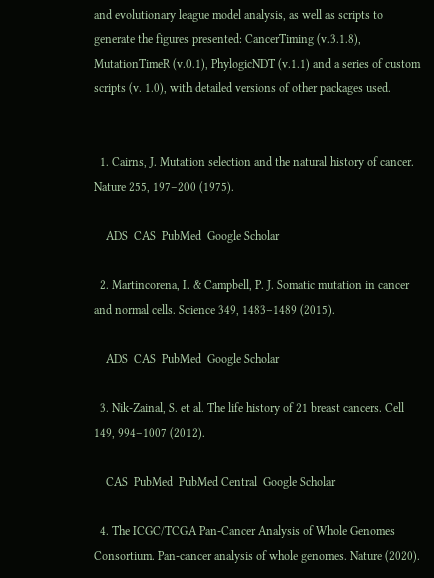and evolutionary league model analysis, as well as scripts to generate the figures presented: CancerTiming (v.3.1.8), MutationTimeR (v.0.1), PhylogicNDT (v.1.1) and a series of custom scripts (v. 1.0), with detailed versions of other packages used.


  1. Cairns, J. Mutation selection and the natural history of cancer. Nature 255, 197–200 (1975).

    ADS  CAS  PubMed  Google Scholar

  2. Martincorena, I. & Campbell, P. J. Somatic mutation in cancer and normal cells. Science 349, 1483–1489 (2015).

    ADS  CAS  PubMed  Google Scholar

  3. Nik-Zainal, S. et al. The life history of 21 breast cancers. Cell 149, 994–1007 (2012).

    CAS  PubMed  PubMed Central  Google Scholar

  4. The ICGC/TCGA Pan-Cancer Analysis of Whole Genomes Consortium. Pan-cancer analysis of whole genomes. Nature (2020).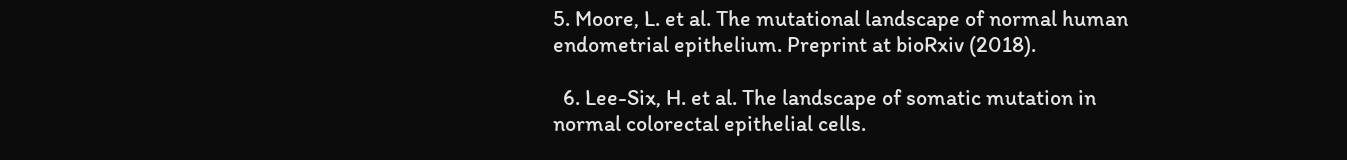5. Moore, L. et al. The mutational landscape of normal human endometrial epithelium. Preprint at bioRxiv (2018).

  6. Lee-Six, H. et al. The landscape of somatic mutation in normal colorectal epithelial cells.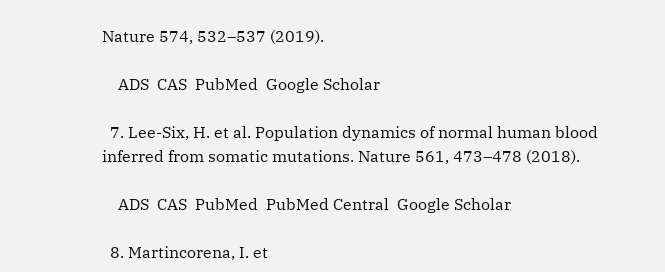Nature 574, 532–537 (2019).

    ADS  CAS  PubMed  Google Scholar

  7. Lee-Six, H. et al. Population dynamics of normal human blood inferred from somatic mutations. Nature 561, 473–478 (2018).

    ADS  CAS  PubMed  PubMed Central  Google Scholar

  8. Martincorena, I. et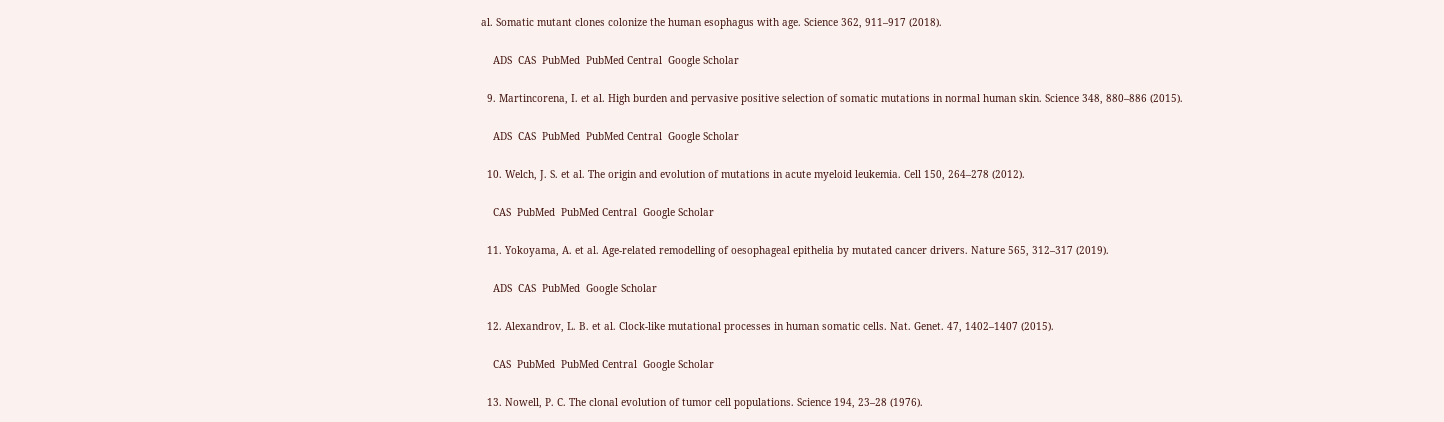al. Somatic mutant clones colonize the human esophagus with age. Science 362, 911–917 (2018).

    ADS  CAS  PubMed  PubMed Central  Google Scholar

  9. Martincorena, I. et al. High burden and pervasive positive selection of somatic mutations in normal human skin. Science 348, 880–886 (2015).

    ADS  CAS  PubMed  PubMed Central  Google Scholar

  10. Welch, J. S. et al. The origin and evolution of mutations in acute myeloid leukemia. Cell 150, 264–278 (2012).

    CAS  PubMed  PubMed Central  Google Scholar

  11. Yokoyama, A. et al. Age-related remodelling of oesophageal epithelia by mutated cancer drivers. Nature 565, 312–317 (2019).

    ADS  CAS  PubMed  Google Scholar

  12. Alexandrov, L. B. et al. Clock-like mutational processes in human somatic cells. Nat. Genet. 47, 1402–1407 (2015).

    CAS  PubMed  PubMed Central  Google Scholar

  13. Nowell, P. C. The clonal evolution of tumor cell populations. Science 194, 23–28 (1976).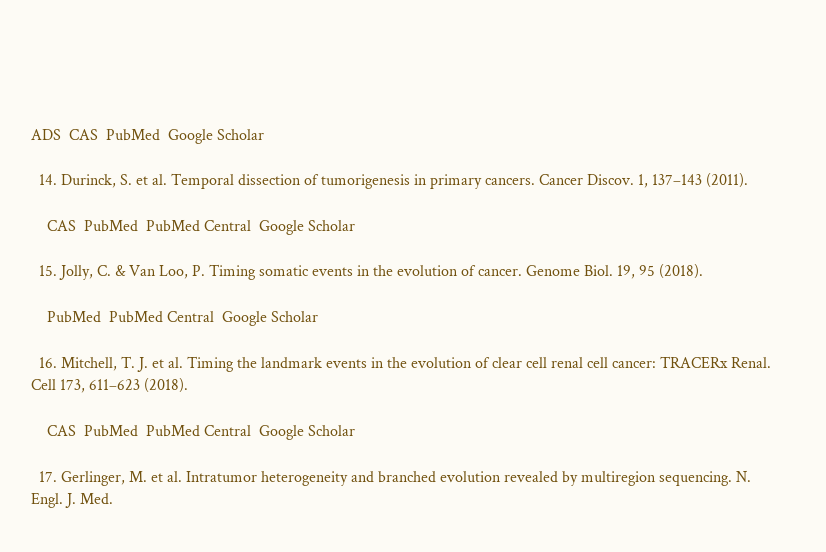ADS  CAS  PubMed  Google Scholar

  14. Durinck, S. et al. Temporal dissection of tumorigenesis in primary cancers. Cancer Discov. 1, 137–143 (2011).

    CAS  PubMed  PubMed Central  Google Scholar

  15. Jolly, C. & Van Loo, P. Timing somatic events in the evolution of cancer. Genome Biol. 19, 95 (2018).

    PubMed  PubMed Central  Google Scholar

  16. Mitchell, T. J. et al. Timing the landmark events in the evolution of clear cell renal cell cancer: TRACERx Renal. Cell 173, 611–623 (2018).

    CAS  PubMed  PubMed Central  Google Scholar

  17. Gerlinger, M. et al. Intratumor heterogeneity and branched evolution revealed by multiregion sequencing. N. Engl. J. Med.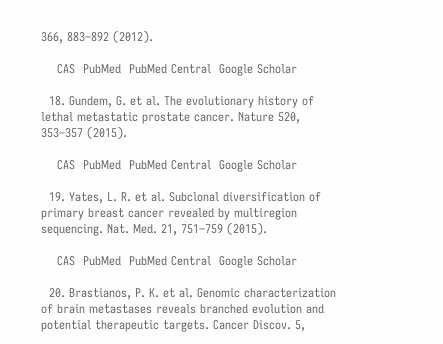366, 883–892 (2012).

    CAS  PubMed  PubMed Central  Google Scholar

  18. Gundem, G. et al. The evolutionary history of lethal metastatic prostate cancer. Nature 520, 353–357 (2015).

    CAS  PubMed  PubMed Central  Google Scholar

  19. Yates, L. R. et al. Subclonal diversification of primary breast cancer revealed by multiregion sequencing. Nat. Med. 21, 751–759 (2015).

    CAS  PubMed  PubMed Central  Google Scholar

  20. Brastianos, P. K. et al. Genomic characterization of brain metastases reveals branched evolution and potential therapeutic targets. Cancer Discov. 5,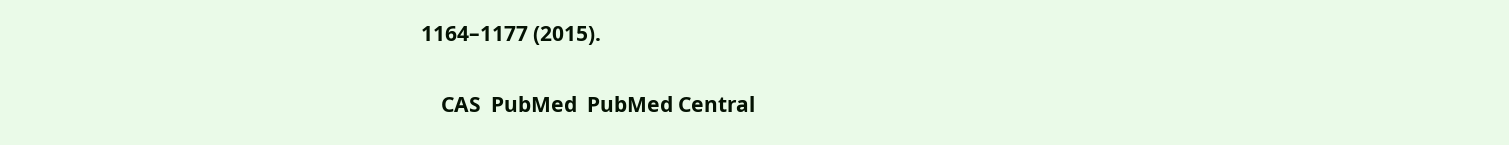1164–1177 (2015).

    CAS  PubMed  PubMed Central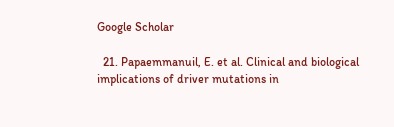Google Scholar

  21. Papaemmanuil, E. et al. Clinical and biological implications of driver mutations in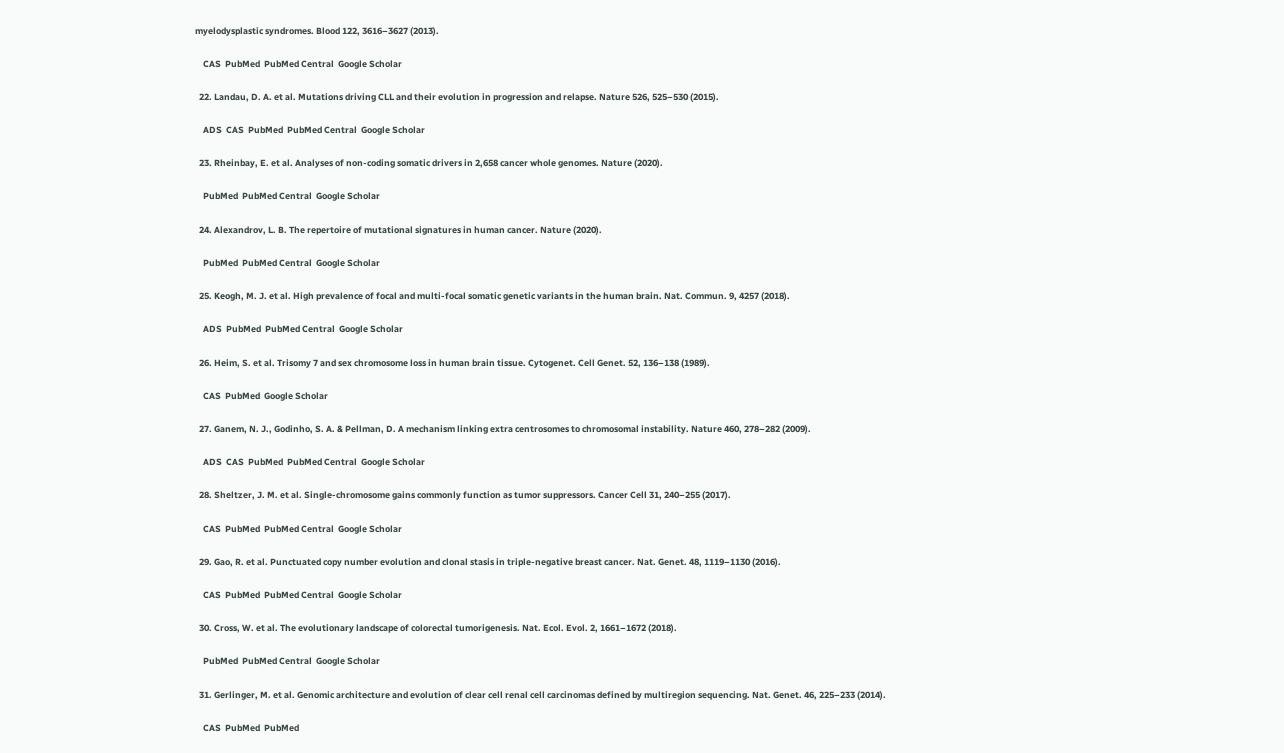myelodysplastic syndromes. Blood 122, 3616–3627 (2013).

    CAS  PubMed  PubMed Central  Google Scholar

  22. Landau, D. A. et al. Mutations driving CLL and their evolution in progression and relapse. Nature 526, 525–530 (2015).

    ADS  CAS  PubMed  PubMed Central  Google Scholar

  23. Rheinbay, E. et al. Analyses of non-coding somatic drivers in 2,658 cancer whole genomes. Nature (2020).

    PubMed  PubMed Central  Google Scholar

  24. Alexandrov, L. B. The repertoire of mutational signatures in human cancer. Nature (2020).

    PubMed  PubMed Central  Google Scholar

  25. Keogh, M. J. et al. High prevalence of focal and multi-focal somatic genetic variants in the human brain. Nat. Commun. 9, 4257 (2018).

    ADS  PubMed  PubMed Central  Google Scholar

  26. Heim, S. et al. Trisomy 7 and sex chromosome loss in human brain tissue. Cytogenet. Cell Genet. 52, 136–138 (1989).

    CAS  PubMed  Google Scholar

  27. Ganem, N. J., Godinho, S. A. & Pellman, D. A mechanism linking extra centrosomes to chromosomal instability. Nature 460, 278–282 (2009).

    ADS  CAS  PubMed  PubMed Central  Google Scholar

  28. Sheltzer, J. M. et al. Single-chromosome gains commonly function as tumor suppressors. Cancer Cell 31, 240–255 (2017).

    CAS  PubMed  PubMed Central  Google Scholar

  29. Gao, R. et al. Punctuated copy number evolution and clonal stasis in triple-negative breast cancer. Nat. Genet. 48, 1119–1130 (2016).

    CAS  PubMed  PubMed Central  Google Scholar

  30. Cross, W. et al. The evolutionary landscape of colorectal tumorigenesis. Nat. Ecol. Evol. 2, 1661–1672 (2018).

    PubMed  PubMed Central  Google Scholar

  31. Gerlinger, M. et al. Genomic architecture and evolution of clear cell renal cell carcinomas defined by multiregion sequencing. Nat. Genet. 46, 225–233 (2014).

    CAS  PubMed  PubMed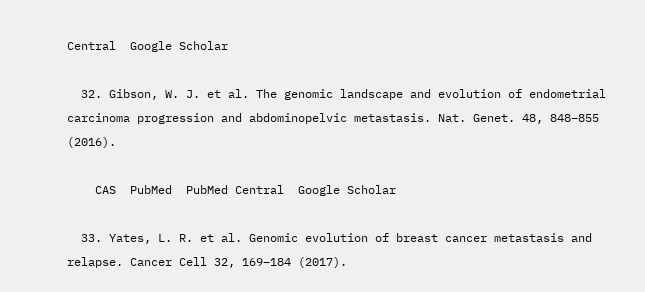Central  Google Scholar

  32. Gibson, W. J. et al. The genomic landscape and evolution of endometrial carcinoma progression and abdominopelvic metastasis. Nat. Genet. 48, 848–855 (2016).

    CAS  PubMed  PubMed Central  Google Scholar

  33. Yates, L. R. et al. Genomic evolution of breast cancer metastasis and relapse. Cancer Cell 32, 169–184 (2017).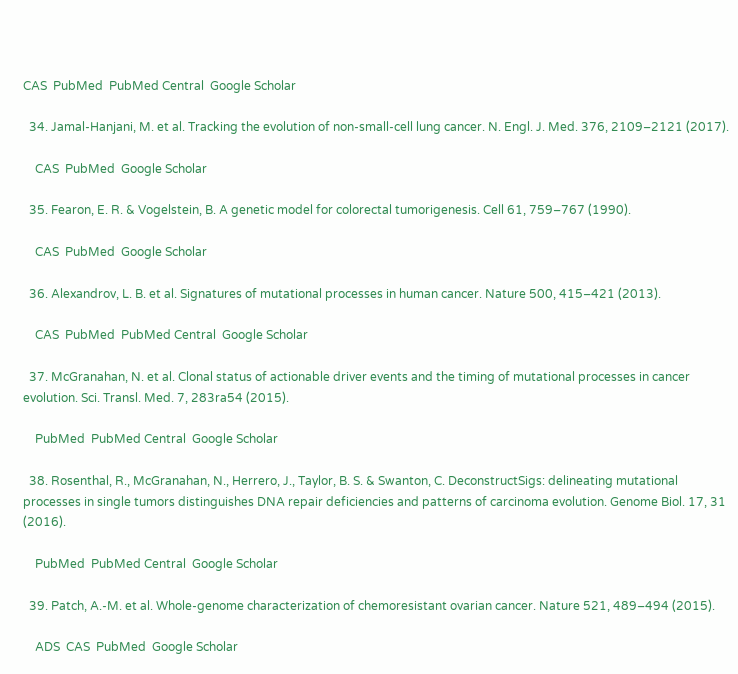CAS  PubMed  PubMed Central  Google Scholar

  34. Jamal-Hanjani, M. et al. Tracking the evolution of non-small-cell lung cancer. N. Engl. J. Med. 376, 2109–2121 (2017).

    CAS  PubMed  Google Scholar

  35. Fearon, E. R. & Vogelstein, B. A genetic model for colorectal tumorigenesis. Cell 61, 759–767 (1990).

    CAS  PubMed  Google Scholar

  36. Alexandrov, L. B. et al. Signatures of mutational processes in human cancer. Nature 500, 415–421 (2013).

    CAS  PubMed  PubMed Central  Google Scholar

  37. McGranahan, N. et al. Clonal status of actionable driver events and the timing of mutational processes in cancer evolution. Sci. Transl. Med. 7, 283ra54 (2015).

    PubMed  PubMed Central  Google Scholar

  38. Rosenthal, R., McGranahan, N., Herrero, J., Taylor, B. S. & Swanton, C. DeconstructSigs: delineating mutational processes in single tumors distinguishes DNA repair deficiencies and patterns of carcinoma evolution. Genome Biol. 17, 31 (2016).

    PubMed  PubMed Central  Google Scholar

  39. Patch, A.-M. et al. Whole-genome characterization of chemoresistant ovarian cancer. Nature 521, 489–494 (2015).

    ADS  CAS  PubMed  Google Scholar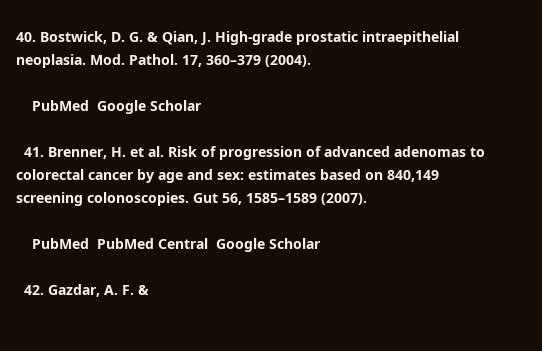40. Bostwick, D. G. & Qian, J. High-grade prostatic intraepithelial neoplasia. Mod. Pathol. 17, 360–379 (2004).

    PubMed  Google Scholar

  41. Brenner, H. et al. Risk of progression of advanced adenomas to colorectal cancer by age and sex: estimates based on 840,149 screening colonoscopies. Gut 56, 1585–1589 (2007).

    PubMed  PubMed Central  Google Scholar

  42. Gazdar, A. F. &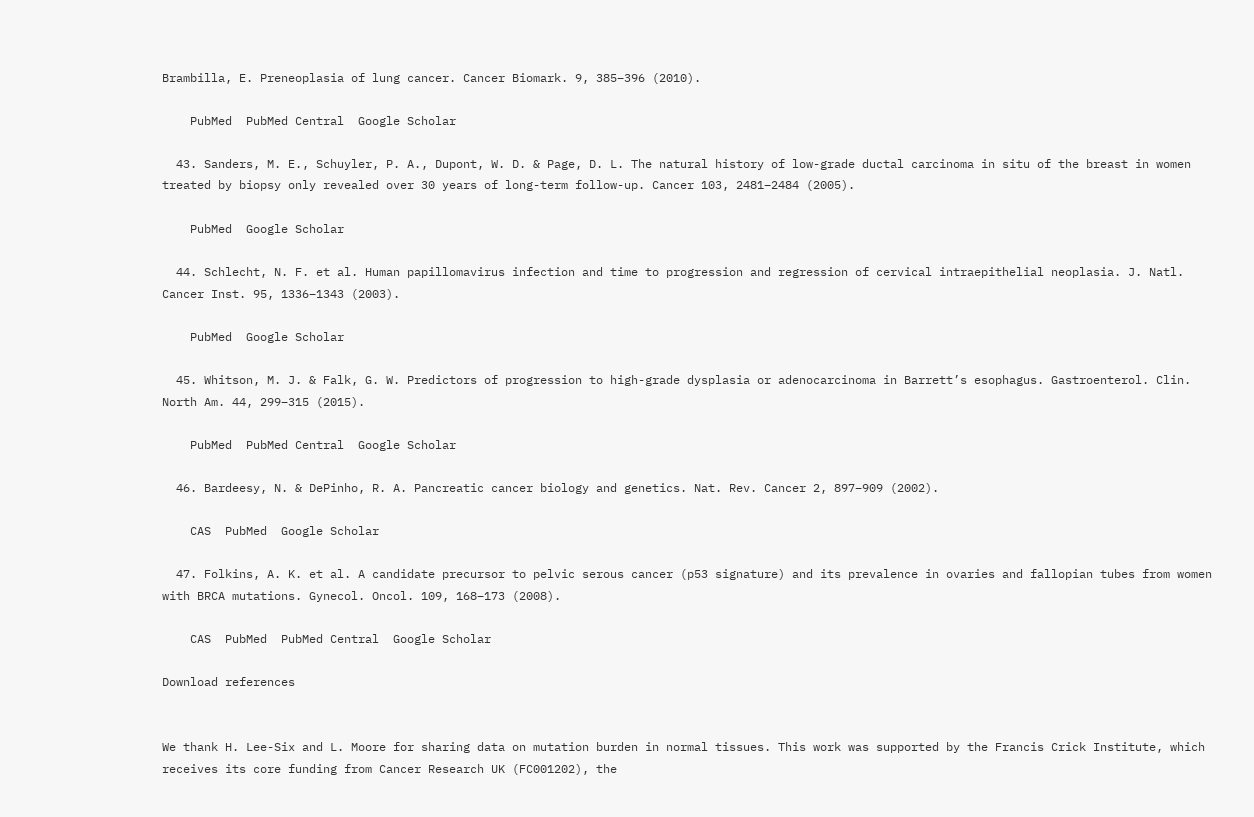Brambilla, E. Preneoplasia of lung cancer. Cancer Biomark. 9, 385–396 (2010).

    PubMed  PubMed Central  Google Scholar

  43. Sanders, M. E., Schuyler, P. A., Dupont, W. D. & Page, D. L. The natural history of low-grade ductal carcinoma in situ of the breast in women treated by biopsy only revealed over 30 years of long-term follow-up. Cancer 103, 2481–2484 (2005).

    PubMed  Google Scholar

  44. Schlecht, N. F. et al. Human papillomavirus infection and time to progression and regression of cervical intraepithelial neoplasia. J. Natl. Cancer Inst. 95, 1336–1343 (2003).

    PubMed  Google Scholar

  45. Whitson, M. J. & Falk, G. W. Predictors of progression to high-grade dysplasia or adenocarcinoma in Barrett’s esophagus. Gastroenterol. Clin. North Am. 44, 299–315 (2015).

    PubMed  PubMed Central  Google Scholar

  46. Bardeesy, N. & DePinho, R. A. Pancreatic cancer biology and genetics. Nat. Rev. Cancer 2, 897–909 (2002).

    CAS  PubMed  Google Scholar

  47. Folkins, A. K. et al. A candidate precursor to pelvic serous cancer (p53 signature) and its prevalence in ovaries and fallopian tubes from women with BRCA mutations. Gynecol. Oncol. 109, 168–173 (2008).

    CAS  PubMed  PubMed Central  Google Scholar

Download references


We thank H. Lee-Six and L. Moore for sharing data on mutation burden in normal tissues. This work was supported by the Francis Crick Institute, which receives its core funding from Cancer Research UK (FC001202), the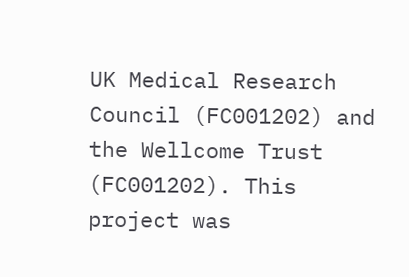UK Medical Research Council (FC001202) and the Wellcome Trust (FC001202). This project was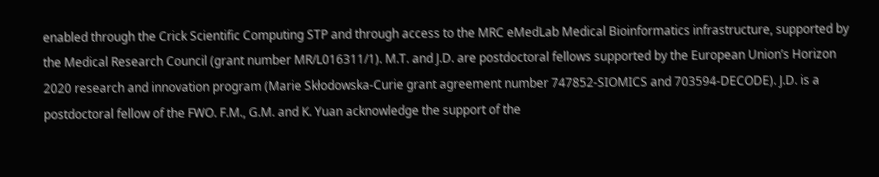enabled through the Crick Scientific Computing STP and through access to the MRC eMedLab Medical Bioinformatics infrastructure, supported by the Medical Research Council (grant number MR/L016311/1). M.T. and J.D. are postdoctoral fellows supported by the European Union’s Horizon 2020 research and innovation program (Marie Skłodowska-Curie grant agreement number 747852-SIOMICS and 703594-DECODE). J.D. is a postdoctoral fellow of the FWO. F.M., G.M. and K. Yuan acknowledge the support of the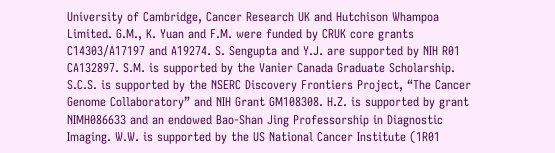University of Cambridge, Cancer Research UK and Hutchison Whampoa Limited. G.M., K. Yuan and F.M. were funded by CRUK core grants C14303/A17197 and A19274. S. Sengupta and Y.J. are supported by NIH R01 CA132897. S.M. is supported by the Vanier Canada Graduate Scholarship. S.C.S. is supported by the NSERC Discovery Frontiers Project, “The Cancer Genome Collaboratory” and NIH Grant GM108308. H.Z. is supported by grant NIMH086633 and an endowed Bao-Shan Jing Professorship in Diagnostic Imaging. W.W. is supported by the US National Cancer Institute (1R01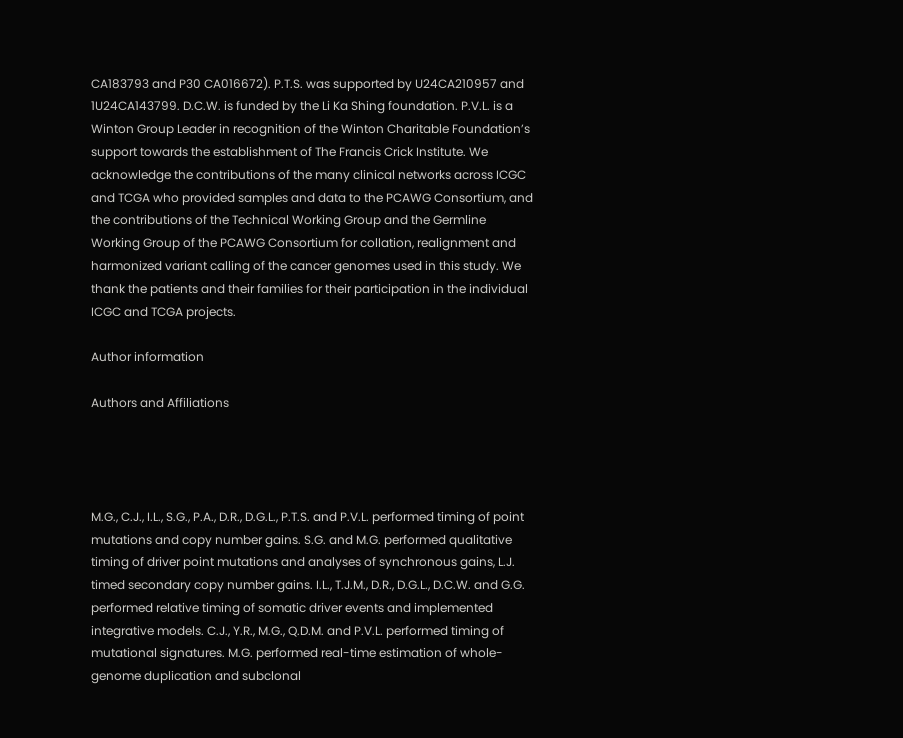CA183793 and P30 CA016672). P.T.S. was supported by U24CA210957 and 1U24CA143799. D.C.W. is funded by the Li Ka Shing foundation. P.V.L. is a Winton Group Leader in recognition of the Winton Charitable Foundation’s support towards the establishment of The Francis Crick Institute. We acknowledge the contributions of the many clinical networks across ICGC and TCGA who provided samples and data to the PCAWG Consortium, and the contributions of the Technical Working Group and the Germline Working Group of the PCAWG Consortium for collation, realignment and harmonized variant calling of the cancer genomes used in this study. We thank the patients and their families for their participation in the individual ICGC and TCGA projects.

Author information

Authors and Affiliations




M.G., C.J., I.L., S.G., P.A., D.R., D.G.L., P.T.S. and P.V.L. performed timing of point mutations and copy number gains. S.G. and M.G. performed qualitative timing of driver point mutations and analyses of synchronous gains, L.J. timed secondary copy number gains. I.L., T.J.M., D.R., D.G.L., D.C.W. and G.G. performed relative timing of somatic driver events and implemented integrative models. C.J., Y.R., M.G., Q.D.M. and P.V.L. performed timing of mutational signatures. M.G. performed real-time estimation of whole-genome duplication and subclonal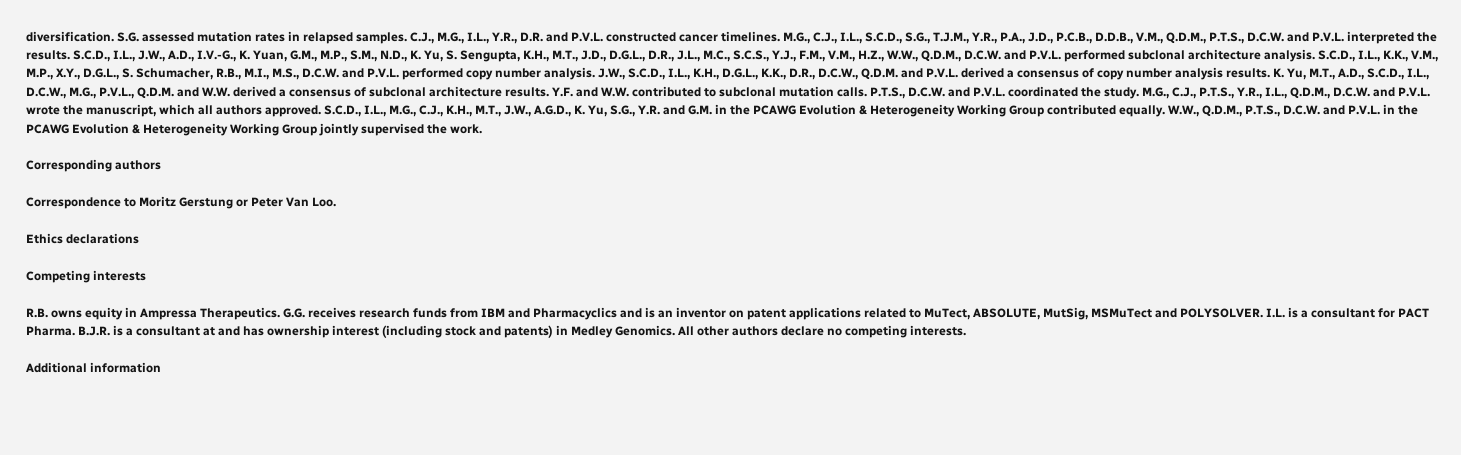diversification. S.G. assessed mutation rates in relapsed samples. C.J., M.G., I.L., Y.R., D.R. and P.V.L. constructed cancer timelines. M.G., C.J., I.L., S.C.D., S.G., T.J.M., Y.R., P.A., J.D., P.C.B., D.D.B., V.M., Q.D.M., P.T.S., D.C.W. and P.V.L. interpreted the results. S.C.D., I.L., J.W., A.D., I.V.-G., K. Yuan, G.M., M.P., S.M., N.D., K. Yu, S. Sengupta, K.H., M.T., J.D., D.G.L., D.R., J.L., M.C., S.C.S., Y.J., F.M., V.M., H.Z., W.W., Q.D.M., D.C.W. and P.V.L. performed subclonal architecture analysis. S.C.D., I.L., K.K., V.M., M.P., X.Y., D.G.L., S. Schumacher, R.B., M.I., M.S., D.C.W. and P.V.L. performed copy number analysis. J.W., S.C.D., I.L., K.H., D.G.L., K.K., D.R., D.C.W., Q.D.M. and P.V.L. derived a consensus of copy number analysis results. K. Yu, M.T., A.D., S.C.D., I.L., D.C.W., M.G., P.V.L., Q.D.M. and W.W. derived a consensus of subclonal architecture results. Y.F. and W.W. contributed to subclonal mutation calls. P.T.S., D.C.W. and P.V.L. coordinated the study. M.G., C.J., P.T.S., Y.R., I.L., Q.D.M., D.C.W. and P.V.L. wrote the manuscript, which all authors approved. S.C.D., I.L., M.G., C.J., K.H., M.T., J.W., A.G.D., K. Yu, S.G., Y.R. and G.M. in the PCAWG Evolution & Heterogeneity Working Group contributed equally. W.W., Q.D.M., P.T.S., D.C.W. and P.V.L. in the PCAWG Evolution & Heterogeneity Working Group jointly supervised the work.

Corresponding authors

Correspondence to Moritz Gerstung or Peter Van Loo.

Ethics declarations

Competing interests

R.B. owns equity in Ampressa Therapeutics. G.G. receives research funds from IBM and Pharmacyclics and is an inventor on patent applications related to MuTect, ABSOLUTE, MutSig, MSMuTect and POLYSOLVER. I.L. is a consultant for PACT Pharma. B.J.R. is a consultant at and has ownership interest (including stock and patents) in Medley Genomics. All other authors declare no competing interests.

Additional information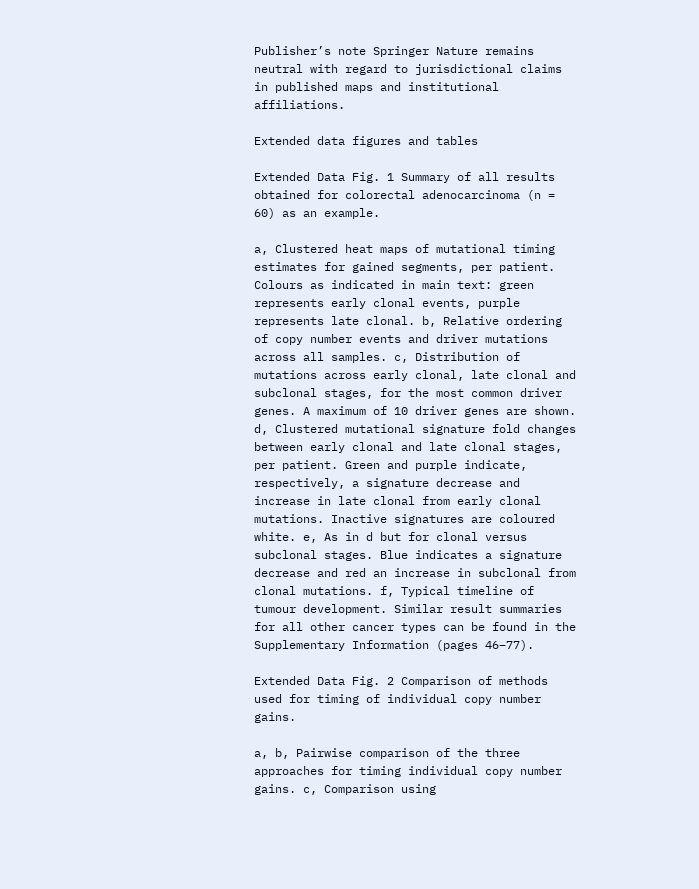Publisher’s note Springer Nature remains neutral with regard to jurisdictional claims in published maps and institutional affiliations.

Extended data figures and tables

Extended Data Fig. 1 Summary of all results obtained for colorectal adenocarcinoma (n = 60) as an example.

a, Clustered heat maps of mutational timing estimates for gained segments, per patient. Colours as indicated in main text: green represents early clonal events, purple represents late clonal. b, Relative ordering of copy number events and driver mutations across all samples. c, Distribution of mutations across early clonal, late clonal and subclonal stages, for the most common driver genes. A maximum of 10 driver genes are shown. d, Clustered mutational signature fold changes between early clonal and late clonal stages, per patient. Green and purple indicate, respectively, a signature decrease and increase in late clonal from early clonal mutations. Inactive signatures are coloured white. e, As in d but for clonal versus subclonal stages. Blue indicates a signature decrease and red an increase in subclonal from clonal mutations. f, Typical timeline of tumour development. Similar result summaries for all other cancer types can be found in the Supplementary Information (pages 46–77).

Extended Data Fig. 2 Comparison of methods used for timing of individual copy number gains.

a, b, Pairwise comparison of the three approaches for timing individual copy number gains. c, Comparison using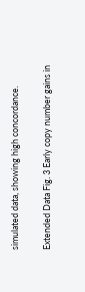simulated data, showing high concordance.

Extended Data Fig. 3 Early copy number gains in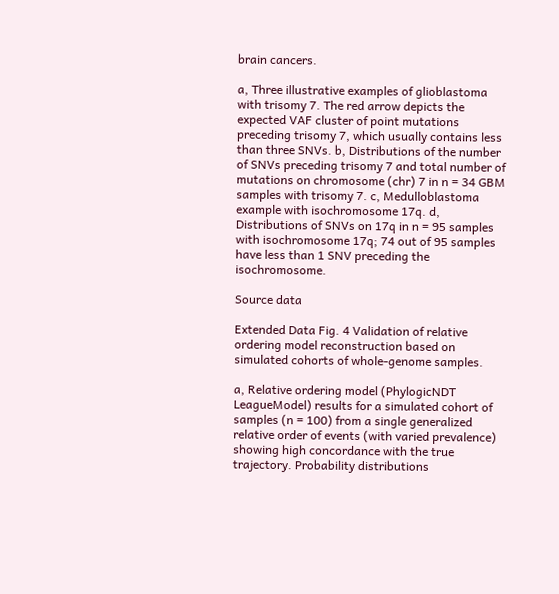brain cancers.

a, Three illustrative examples of glioblastoma with trisomy 7. The red arrow depicts the expected VAF cluster of point mutations preceding trisomy 7, which usually contains less than three SNVs. b, Distributions of the number of SNVs preceding trisomy 7 and total number of mutations on chromosome (chr) 7 in n = 34 GBM samples with trisomy 7. c, Medulloblastoma example with isochromosome 17q. d, Distributions of SNVs on 17q in n = 95 samples with isochromosome 17q; 74 out of 95 samples have less than 1 SNV preceding the isochromosome.

Source data

Extended Data Fig. 4 Validation of relative ordering model reconstruction based on simulated cohorts of whole-genome samples.

a, Relative ordering model (PhylogicNDT LeagueModel) results for a simulated cohort of samples (n = 100) from a single generalized relative order of events (with varied prevalence) showing high concordance with the true trajectory. Probability distributions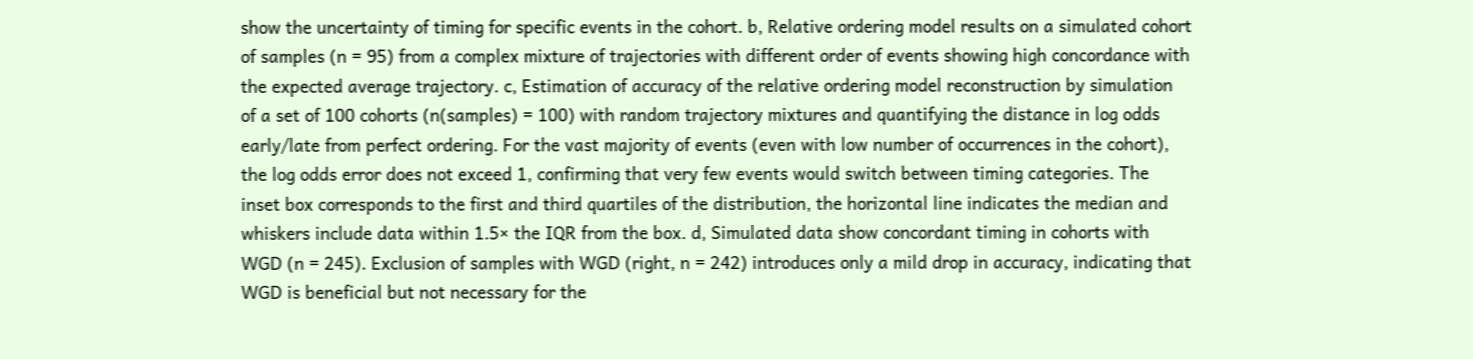show the uncertainty of timing for specific events in the cohort. b, Relative ordering model results on a simulated cohort of samples (n = 95) from a complex mixture of trajectories with different order of events showing high concordance with the expected average trajectory. c, Estimation of accuracy of the relative ordering model reconstruction by simulation of a set of 100 cohorts (n(samples) = 100) with random trajectory mixtures and quantifying the distance in log odds early/late from perfect ordering. For the vast majority of events (even with low number of occurrences in the cohort), the log odds error does not exceed 1, confirming that very few events would switch between timing categories. The inset box corresponds to the first and third quartiles of the distribution, the horizontal line indicates the median and whiskers include data within 1.5× the IQR from the box. d, Simulated data show concordant timing in cohorts with WGD (n = 245). Exclusion of samples with WGD (right, n = 242) introduces only a mild drop in accuracy, indicating that WGD is beneficial but not necessary for the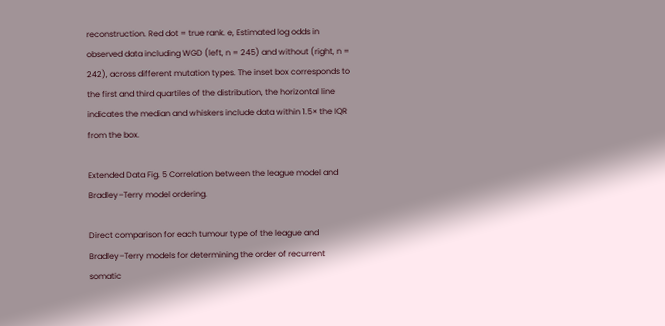reconstruction. Red dot = true rank. e, Estimated log odds in observed data including WGD (left, n = 245) and without (right, n = 242), across different mutation types. The inset box corresponds to the first and third quartiles of the distribution, the horizontal line indicates the median and whiskers include data within 1.5× the IQR from the box.

Extended Data Fig. 5 Correlation between the league model and Bradley–Terry model ordering.

Direct comparison for each tumour type of the league and Bradley–Terry models for determining the order of recurrent somatic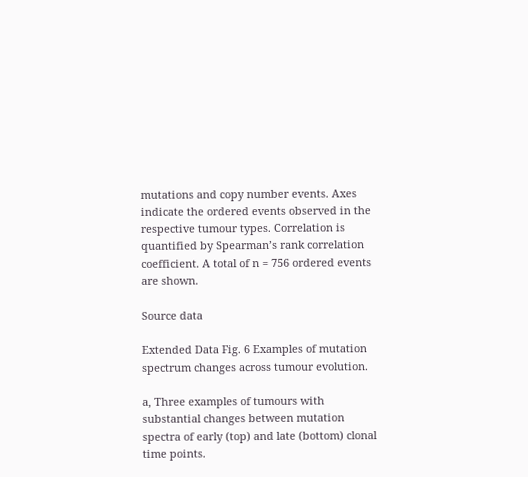mutations and copy number events. Axes indicate the ordered events observed in the respective tumour types. Correlation is quantified by Spearman’s rank correlation coefficient. A total of n = 756 ordered events are shown.

Source data

Extended Data Fig. 6 Examples of mutation spectrum changes across tumour evolution.

a, Three examples of tumours with substantial changes between mutation spectra of early (top) and late (bottom) clonal time points.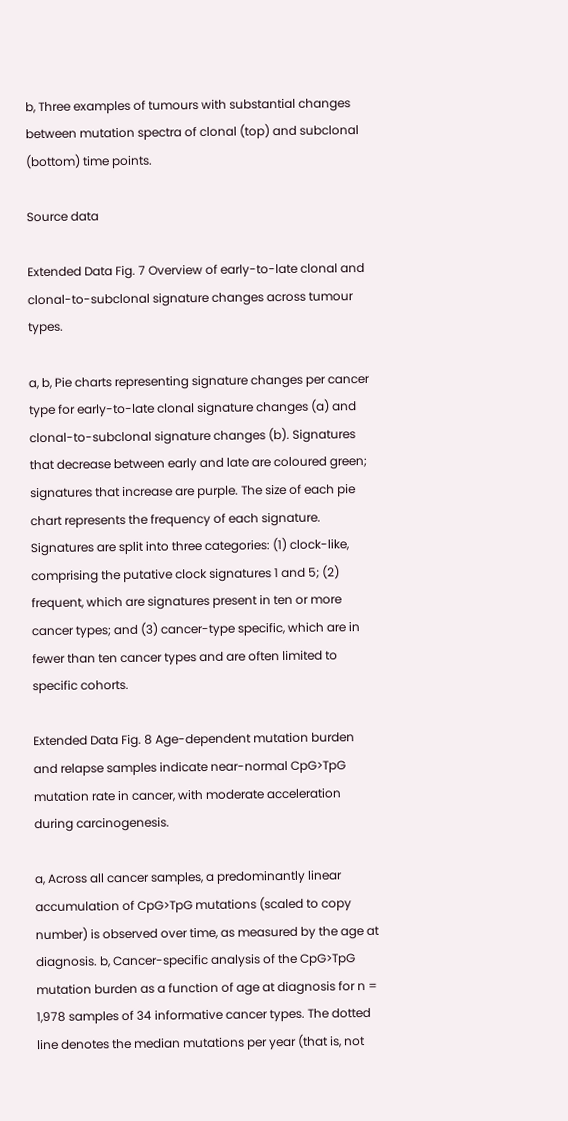b, Three examples of tumours with substantial changes between mutation spectra of clonal (top) and subclonal (bottom) time points.

Source data

Extended Data Fig. 7 Overview of early-to-late clonal and clonal-to-subclonal signature changes across tumour types.

a, b, Pie charts representing signature changes per cancer type for early-to-late clonal signature changes (a) and clonal-to-subclonal signature changes (b). Signatures that decrease between early and late are coloured green; signatures that increase are purple. The size of each pie chart represents the frequency of each signature. Signatures are split into three categories: (1) clock-like, comprising the putative clock signatures 1 and 5; (2) frequent, which are signatures present in ten or more cancer types; and (3) cancer-type specific, which are in fewer than ten cancer types and are often limited to specific cohorts.

Extended Data Fig. 8 Age-dependent mutation burden and relapse samples indicate near-normal CpG>TpG mutation rate in cancer, with moderate acceleration during carcinogenesis.

a, Across all cancer samples, a predominantly linear accumulation of CpG>TpG mutations (scaled to copy number) is observed over time, as measured by the age at diagnosis. b, Cancer-specific analysis of the CpG>TpG mutation burden as a function of age at diagnosis for n = 1,978 samples of 34 informative cancer types. The dotted line denotes the median mutations per year (that is, not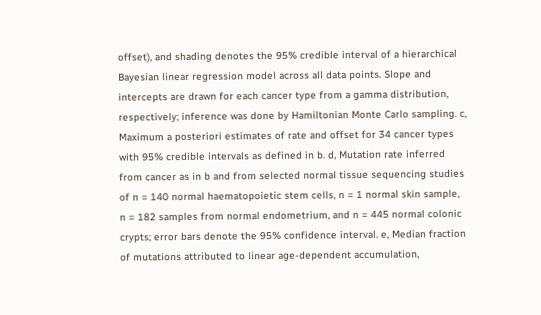offset), and shading denotes the 95% credible interval of a hierarchical Bayesian linear regression model across all data points. Slope and intercepts are drawn for each cancer type from a gamma distribution, respectively; inference was done by Hamiltonian Monte Carlo sampling. c, Maximum a posteriori estimates of rate and offset for 34 cancer types with 95% credible intervals as defined in b. d, Mutation rate inferred from cancer as in b and from selected normal tissue sequencing studies of n = 140 normal haematopoietic stem cells, n = 1 normal skin sample, n = 182 samples from normal endometrium, and n = 445 normal colonic crypts; error bars denote the 95% confidence interval. e, Median fraction of mutations attributed to linear age-dependent accumulation,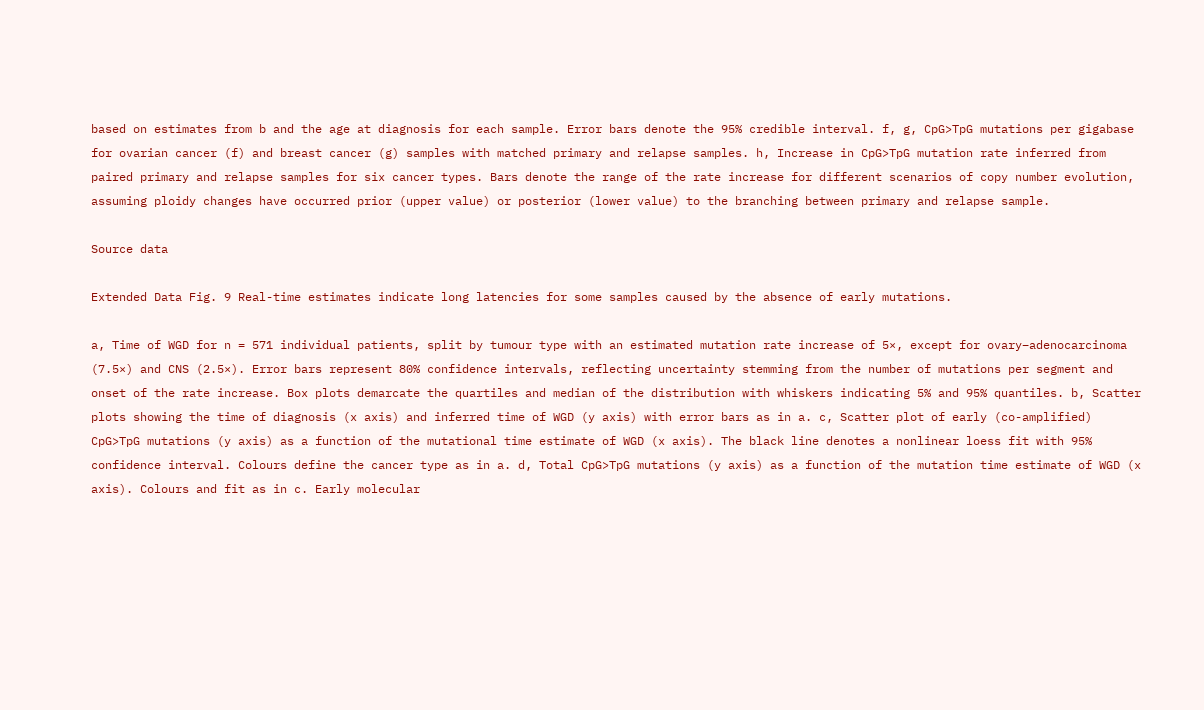based on estimates from b and the age at diagnosis for each sample. Error bars denote the 95% credible interval. f, g, CpG>TpG mutations per gigabase for ovarian cancer (f) and breast cancer (g) samples with matched primary and relapse samples. h, Increase in CpG>TpG mutation rate inferred from paired primary and relapse samples for six cancer types. Bars denote the range of the rate increase for different scenarios of copy number evolution, assuming ploidy changes have occurred prior (upper value) or posterior (lower value) to the branching between primary and relapse sample.

Source data

Extended Data Fig. 9 Real-time estimates indicate long latencies for some samples caused by the absence of early mutations.

a, Time of WGD for n = 571 individual patients, split by tumour type with an estimated mutation rate increase of 5×, except for ovary–adenocarcinoma (7.5×) and CNS (2.5×). Error bars represent 80% confidence intervals, reflecting uncertainty stemming from the number of mutations per segment and onset of the rate increase. Box plots demarcate the quartiles and median of the distribution with whiskers indicating 5% and 95% quantiles. b, Scatter plots showing the time of diagnosis (x axis) and inferred time of WGD (y axis) with error bars as in a. c, Scatter plot of early (co-amplified) CpG>TpG mutations (y axis) as a function of the mutational time estimate of WGD (x axis). The black line denotes a nonlinear loess fit with 95% confidence interval. Colours define the cancer type as in a. d, Total CpG>TpG mutations (y axis) as a function of the mutation time estimate of WGD (x axis). Colours and fit as in c. Early molecular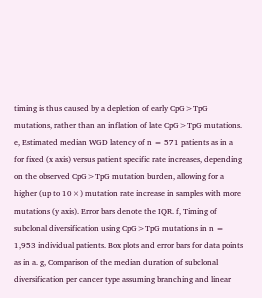timing is thus caused by a depletion of early CpG>TpG mutations, rather than an inflation of late CpG>TpG mutations. e, Estimated median WGD latency of n = 571 patients as in a for fixed (x axis) versus patient specific rate increases, depending on the observed CpG>TpG mutation burden, allowing for a higher (up to 10×) mutation rate increase in samples with more mutations (y axis). Error bars denote the IQR. f, Timing of subclonal diversification using CpG>TpG mutations in n = 1,953 individual patients. Box plots and error bars for data points as in a. g, Comparison of the median duration of subclonal diversification per cancer type assuming branching and linear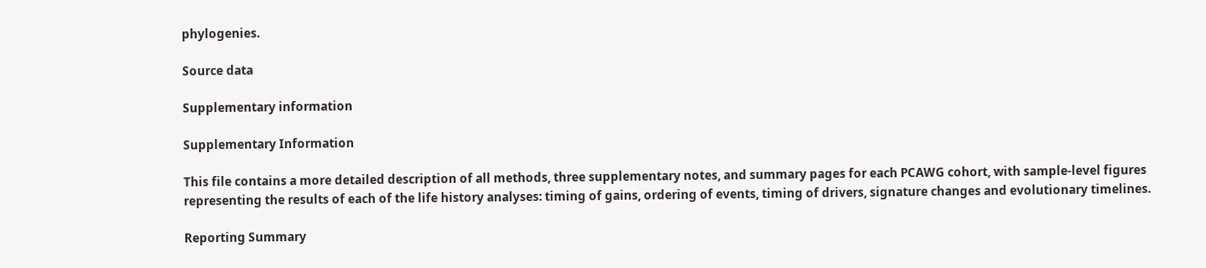phylogenies.

Source data

Supplementary information

Supplementary Information

This file contains a more detailed description of all methods, three supplementary notes, and summary pages for each PCAWG cohort, with sample-level figures representing the results of each of the life history analyses: timing of gains, ordering of events, timing of drivers, signature changes and evolutionary timelines.

Reporting Summary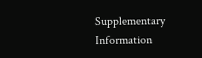Supplementary Information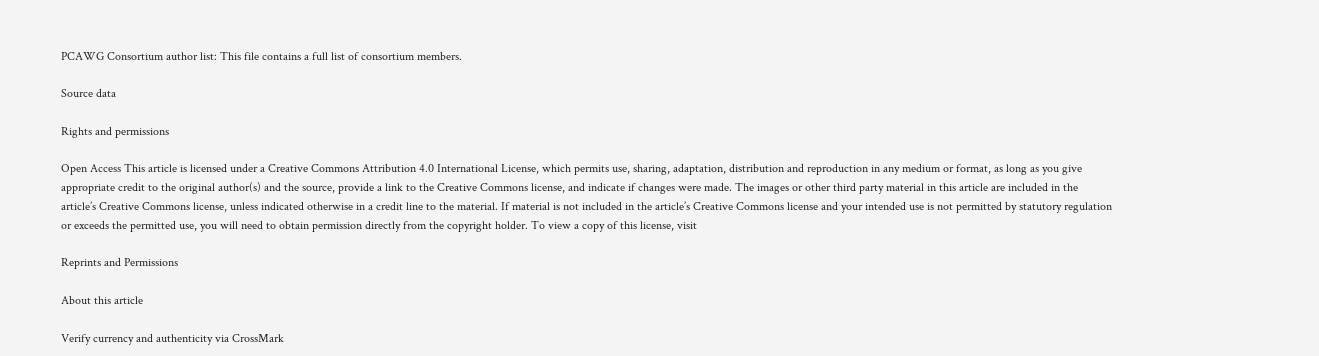PCAWG Consortium author list: This file contains a full list of consortium members.

Source data

Rights and permissions

Open Access This article is licensed under a Creative Commons Attribution 4.0 International License, which permits use, sharing, adaptation, distribution and reproduction in any medium or format, as long as you give appropriate credit to the original author(s) and the source, provide a link to the Creative Commons license, and indicate if changes were made. The images or other third party material in this article are included in the article’s Creative Commons license, unless indicated otherwise in a credit line to the material. If material is not included in the article’s Creative Commons license and your intended use is not permitted by statutory regulation or exceeds the permitted use, you will need to obtain permission directly from the copyright holder. To view a copy of this license, visit

Reprints and Permissions

About this article

Verify currency and authenticity via CrossMark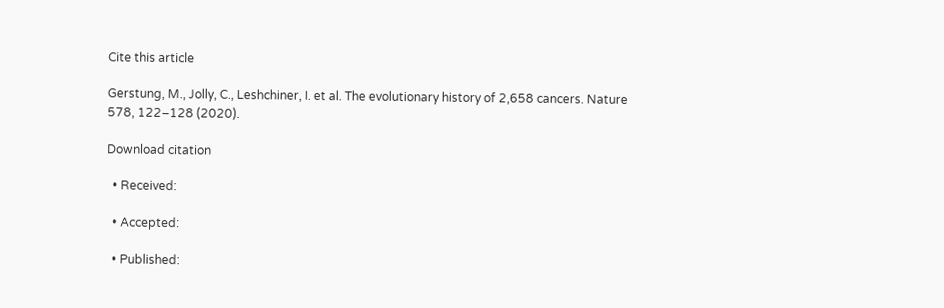Cite this article

Gerstung, M., Jolly, C., Leshchiner, I. et al. The evolutionary history of 2,658 cancers. Nature 578, 122–128 (2020).

Download citation

  • Received:

  • Accepted:

  • Published: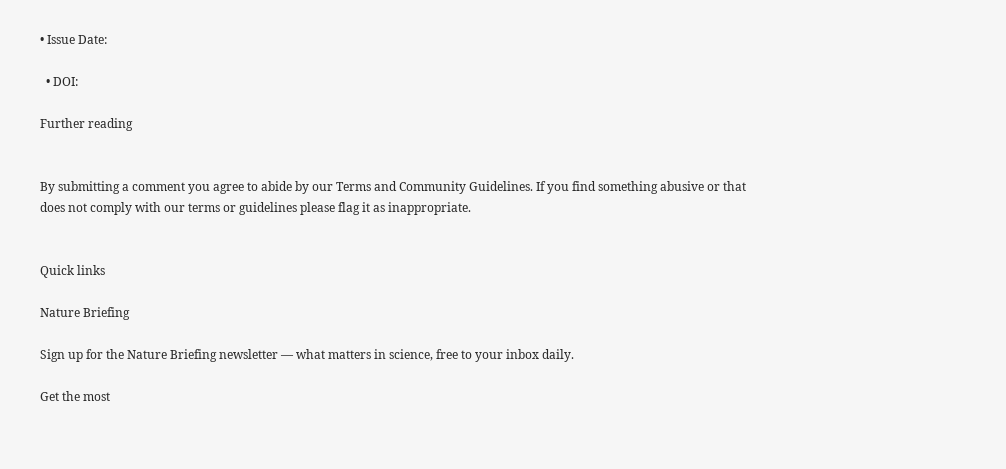• Issue Date:

  • DOI:

Further reading


By submitting a comment you agree to abide by our Terms and Community Guidelines. If you find something abusive or that does not comply with our terms or guidelines please flag it as inappropriate.


Quick links

Nature Briefing

Sign up for the Nature Briefing newsletter — what matters in science, free to your inbox daily.

Get the most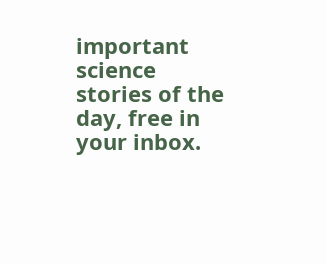important science stories of the day, free in your inbox.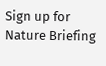Sign up for Nature Briefing